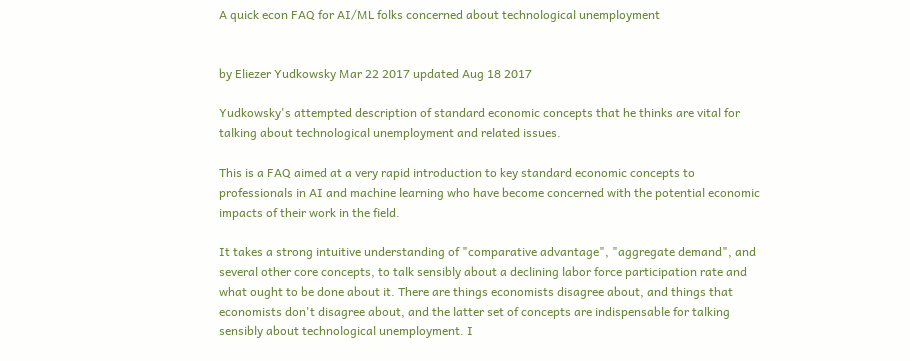A quick econ FAQ for AI/ML folks concerned about technological unemployment


by Eliezer Yudkowsky Mar 22 2017 updated Aug 18 2017

Yudkowsky's attempted description of standard economic concepts that he thinks are vital for talking about technological unemployment and related issues.

This is a FAQ aimed at a very rapid introduction to key standard economic concepts to professionals in AI and machine learning who have become concerned with the potential economic impacts of their work in the field.

It takes a strong intuitive understanding of "comparative advantage", "aggregate demand", and several other core concepts, to talk sensibly about a declining labor force participation rate and what ought to be done about it. There are things economists disagree about, and things that economists don't disagree about, and the latter set of concepts are indispensable for talking sensibly about technological unemployment. I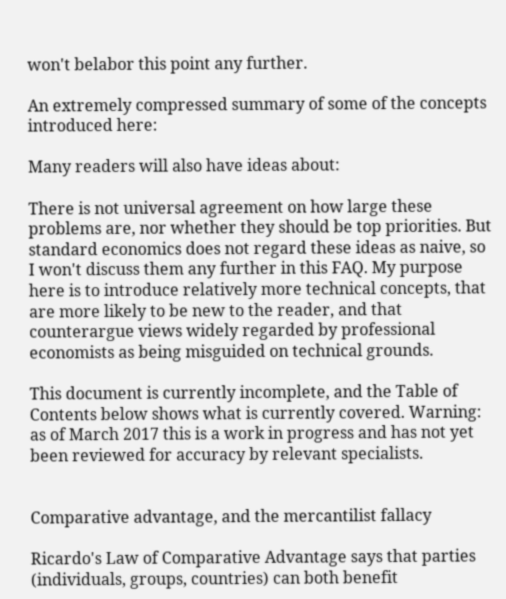won't belabor this point any further.

An extremely compressed summary of some of the concepts introduced here:

Many readers will also have ideas about:

There is not universal agreement on how large these problems are, nor whether they should be top priorities. But standard economics does not regard these ideas as naive, so I won't discuss them any further in this FAQ. My purpose here is to introduce relatively more technical concepts, that are more likely to be new to the reader, and that counterargue views widely regarded by professional economists as being misguided on technical grounds.

This document is currently incomplete, and the Table of Contents below shows what is currently covered. Warning: as of March 2017 this is a work in progress and has not yet been reviewed for accuracy by relevant specialists.


Comparative advantage, and the mercantilist fallacy

Ricardo's Law of Comparative Advantage says that parties (individuals, groups, countries) can both benefit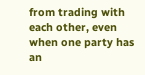from trading with each other, even when one party has an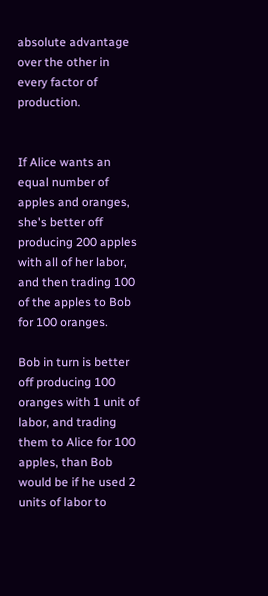absolute advantage over the other in every factor of production.


If Alice wants an equal number of apples and oranges, she's better off producing 200 apples with all of her labor, and then trading 100 of the apples to Bob for 100 oranges.

Bob in turn is better off producing 100 oranges with 1 unit of labor, and trading them to Alice for 100 apples, than Bob would be if he used 2 units of labor to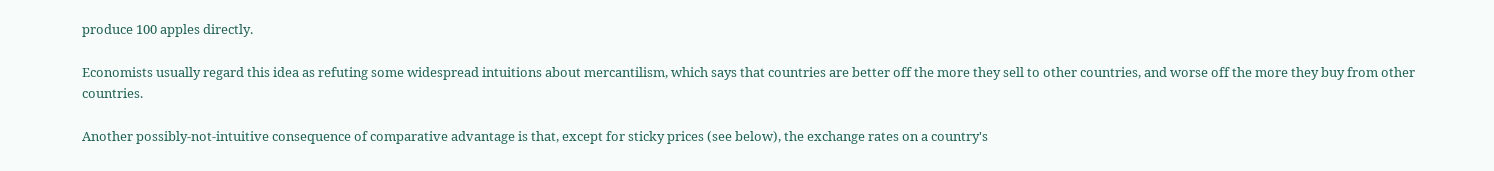produce 100 apples directly.

Economists usually regard this idea as refuting some widespread intuitions about mercantilism, which says that countries are better off the more they sell to other countries, and worse off the more they buy from other countries.

Another possibly-not-intuitive consequence of comparative advantage is that, except for sticky prices (see below), the exchange rates on a country's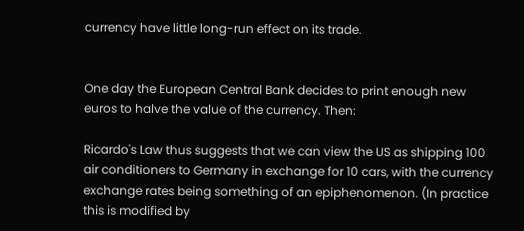currency have little long-run effect on its trade.


One day the European Central Bank decides to print enough new euros to halve the value of the currency. Then:

Ricardo's Law thus suggests that we can view the US as shipping 100 air conditioners to Germany in exchange for 10 cars, with the currency exchange rates being something of an epiphenomenon. (In practice this is modified by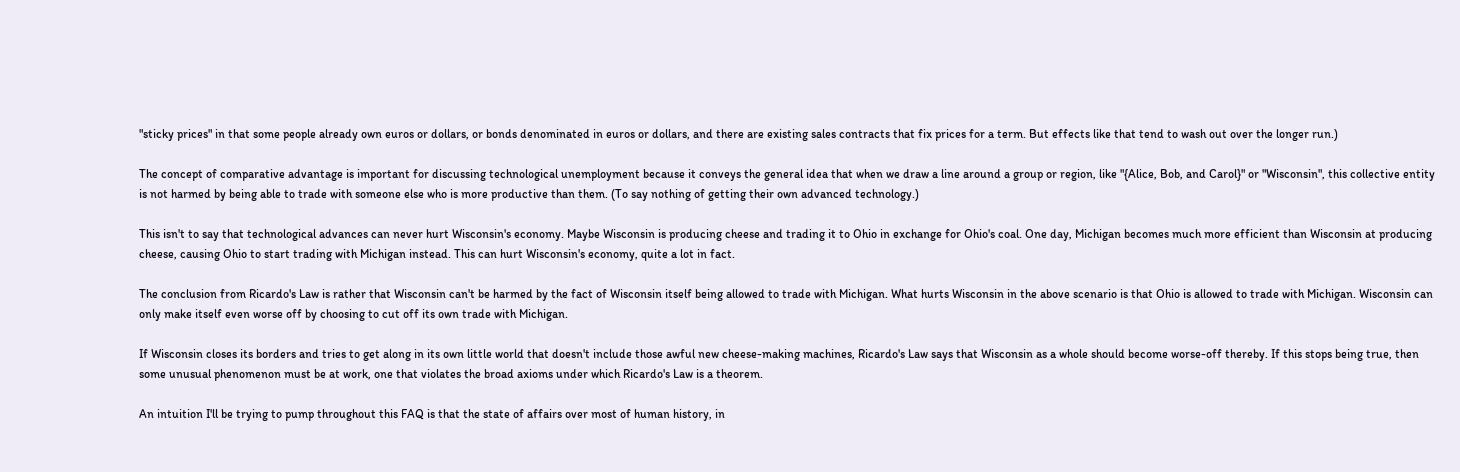"sticky prices" in that some people already own euros or dollars, or bonds denominated in euros or dollars, and there are existing sales contracts that fix prices for a term. But effects like that tend to wash out over the longer run.)

The concept of comparative advantage is important for discussing technological unemployment because it conveys the general idea that when we draw a line around a group or region, like "{Alice, Bob, and Carol}" or "Wisconsin", this collective entity is not harmed by being able to trade with someone else who is more productive than them. (To say nothing of getting their own advanced technology.)

This isn't to say that technological advances can never hurt Wisconsin's economy. Maybe Wisconsin is producing cheese and trading it to Ohio in exchange for Ohio's coal. One day, Michigan becomes much more efficient than Wisconsin at producing cheese, causing Ohio to start trading with Michigan instead. This can hurt Wisconsin's economy, quite a lot in fact.

The conclusion from Ricardo's Law is rather that Wisconsin can't be harmed by the fact of Wisconsin itself being allowed to trade with Michigan. What hurts Wisconsin in the above scenario is that Ohio is allowed to trade with Michigan. Wisconsin can only make itself even worse off by choosing to cut off its own trade with Michigan.

If Wisconsin closes its borders and tries to get along in its own little world that doesn't include those awful new cheese-making machines, Ricardo's Law says that Wisconsin as a whole should become worse-off thereby. If this stops being true, then some unusual phenomenon must be at work, one that violates the broad axioms under which Ricardo's Law is a theorem.

An intuition I'll be trying to pump throughout this FAQ is that the state of affairs over most of human history, in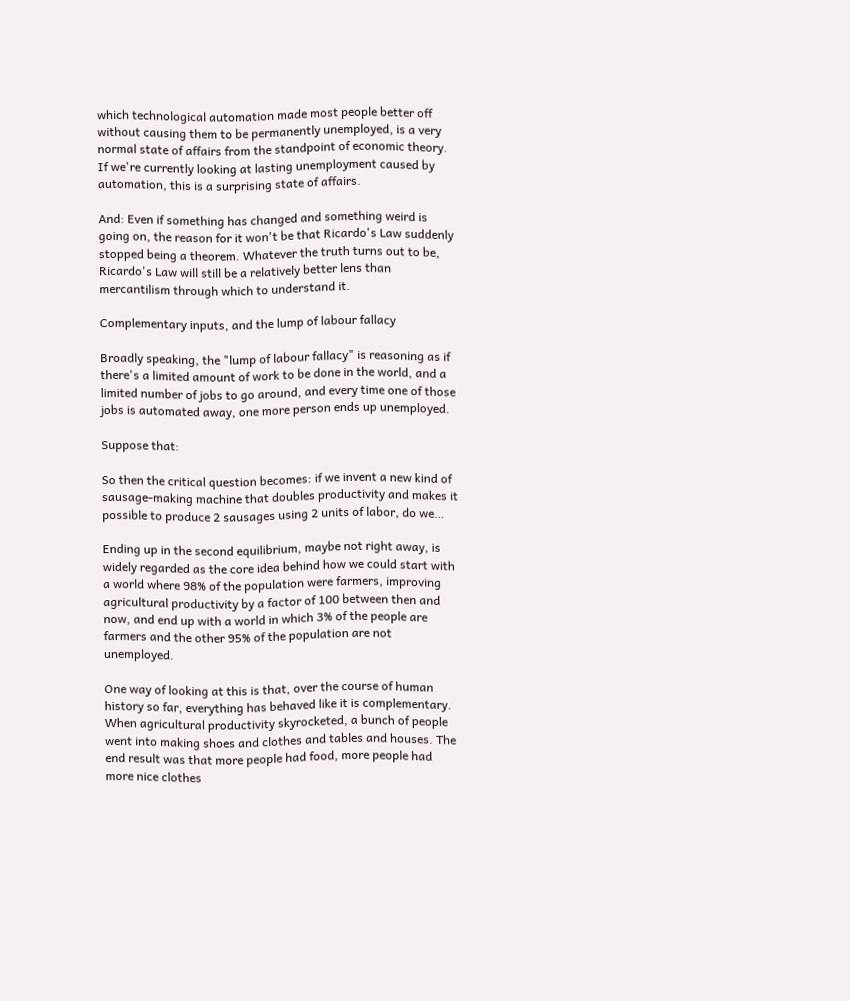which technological automation made most people better off without causing them to be permanently unemployed, is a very normal state of affairs from the standpoint of economic theory. If we're currently looking at lasting unemployment caused by automation, this is a surprising state of affairs.

And: Even if something has changed and something weird is going on, the reason for it won't be that Ricardo's Law suddenly stopped being a theorem. Whatever the truth turns out to be, Ricardo's Law will still be a relatively better lens than mercantilism through which to understand it.

Complementary inputs, and the lump of labour fallacy

Broadly speaking, the "lump of labour fallacy" is reasoning as if there's a limited amount of work to be done in the world, and a limited number of jobs to go around, and every time one of those jobs is automated away, one more person ends up unemployed.

Suppose that:

So then the critical question becomes: if we invent a new kind of sausage-making machine that doubles productivity and makes it possible to produce 2 sausages using 2 units of labor, do we…

Ending up in the second equilibrium, maybe not right away, is widely regarded as the core idea behind how we could start with a world where 98% of the population were farmers, improving agricultural productivity by a factor of 100 between then and now, and end up with a world in which 3% of the people are farmers and the other 95% of the population are not unemployed.

One way of looking at this is that, over the course of human history so far, everything has behaved like it is complementary. When agricultural productivity skyrocketed, a bunch of people went into making shoes and clothes and tables and houses. The end result was that more people had food, more people had more nice clothes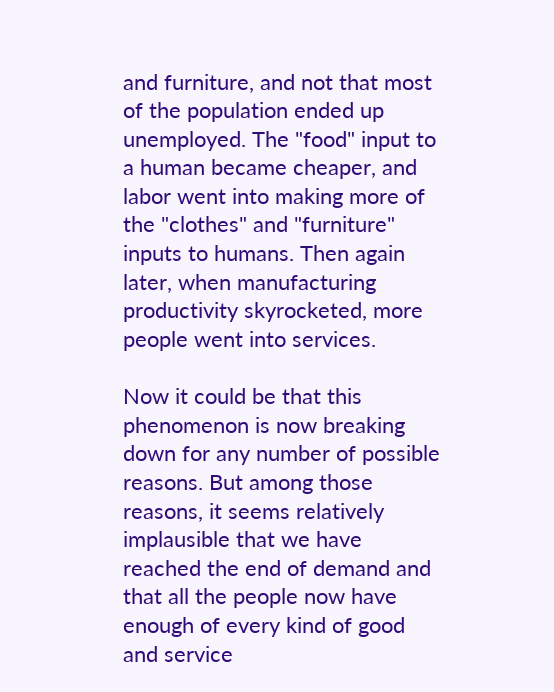and furniture, and not that most of the population ended up unemployed. The "food" input to a human became cheaper, and labor went into making more of the "clothes" and "furniture" inputs to humans. Then again later, when manufacturing productivity skyrocketed, more people went into services.

Now it could be that this phenomenon is now breaking down for any number of possible reasons. But among those reasons, it seems relatively implausible that we have reached the end of demand and that all the people now have enough of every kind of good and service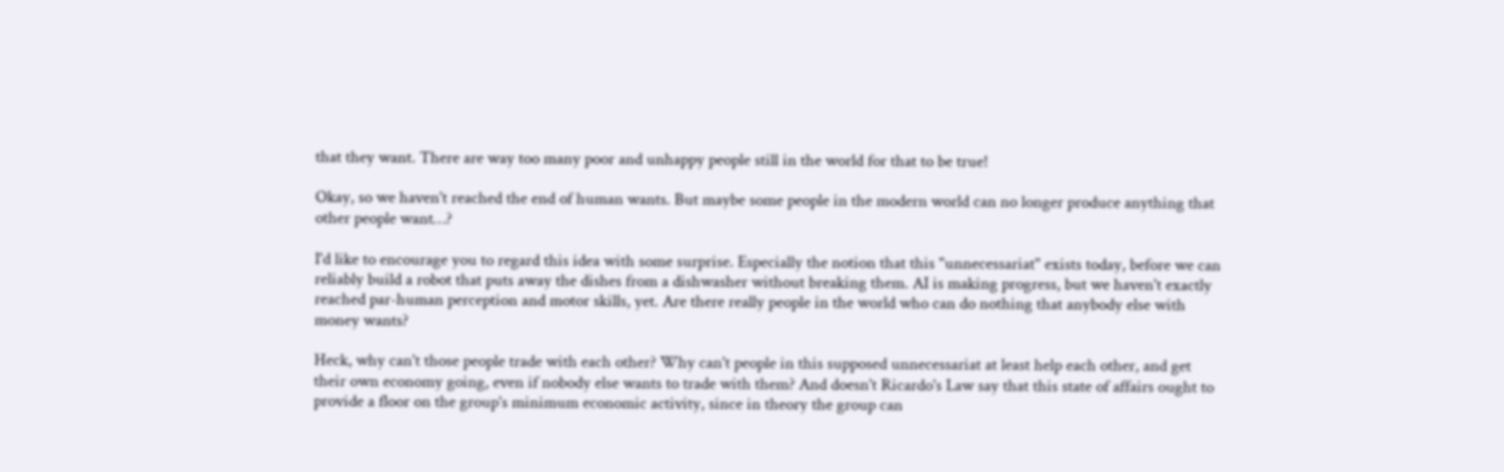that they want. There are way too many poor and unhappy people still in the world for that to be true!

Okay, so we haven't reached the end of human wants. But maybe some people in the modern world can no longer produce anything that other people want…?

I'd like to encourage you to regard this idea with some surprise. Especially the notion that this "unnecessariat" exists today, before we can reliably build a robot that puts away the dishes from a dishwasher without breaking them. AI is making progress, but we haven't exactly reached par-human perception and motor skills, yet. Are there really people in the world who can do nothing that anybody else with money wants?

Heck, why can't those people trade with each other? Why can't people in this supposed unnecessariat at least help each other, and get their own economy going, even if nobody else wants to trade with them? And doesn't Ricardo's Law say that this state of affairs ought to provide a floor on the group's minimum economic activity, since in theory the group can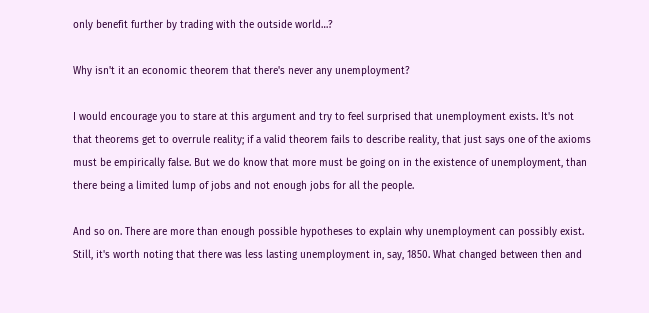only benefit further by trading with the outside world…?

Why isn't it an economic theorem that there's never any unemployment?

I would encourage you to stare at this argument and try to feel surprised that unemployment exists. It's not that theorems get to overrule reality; if a valid theorem fails to describe reality, that just says one of the axioms must be empirically false. But we do know that more must be going on in the existence of unemployment, than there being a limited lump of jobs and not enough jobs for all the people.

And so on. There are more than enough possible hypotheses to explain why unemployment can possibly exist. Still, it's worth noting that there was less lasting unemployment in, say, 1850. What changed between then and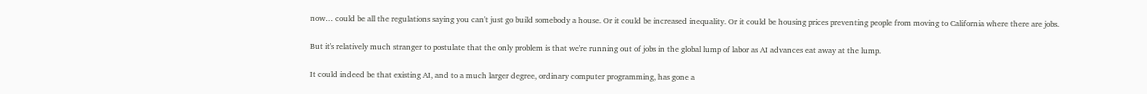now… could be all the regulations saying you can't just go build somebody a house. Or it could be increased inequality. Or it could be housing prices preventing people from moving to California where there are jobs.

But it's relatively much stranger to postulate that the only problem is that we're running out of jobs in the global lump of labor as AI advances eat away at the lump.

It could indeed be that existing AI, and to a much larger degree, ordinary computer programming, has gone a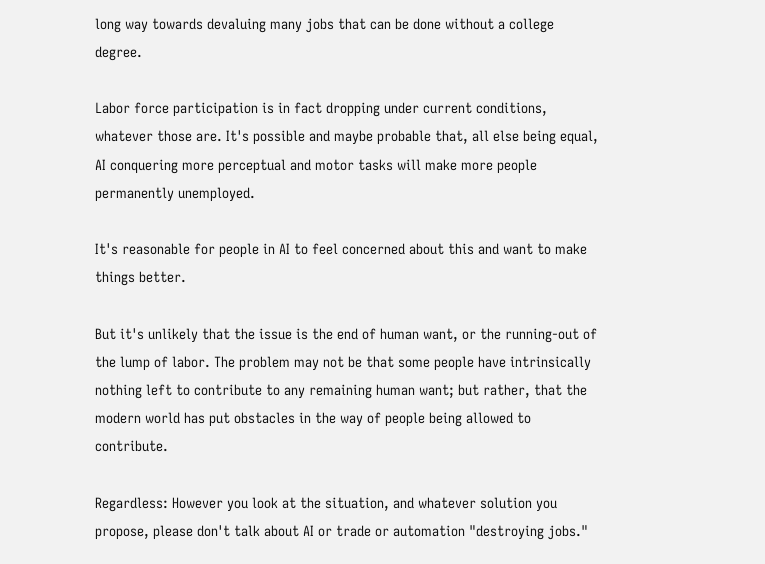long way towards devaluing many jobs that can be done without a college degree.

Labor force participation is in fact dropping under current conditions, whatever those are. It's possible and maybe probable that, all else being equal, AI conquering more perceptual and motor tasks will make more people permanently unemployed.

It's reasonable for people in AI to feel concerned about this and want to make things better.

But it's unlikely that the issue is the end of human want, or the running-out of the lump of labor. The problem may not be that some people have intrinsically nothing left to contribute to any remaining human want; but rather, that the modern world has put obstacles in the way of people being allowed to contribute.

Regardless: However you look at the situation, and whatever solution you propose, please don't talk about AI or trade or automation "destroying jobs."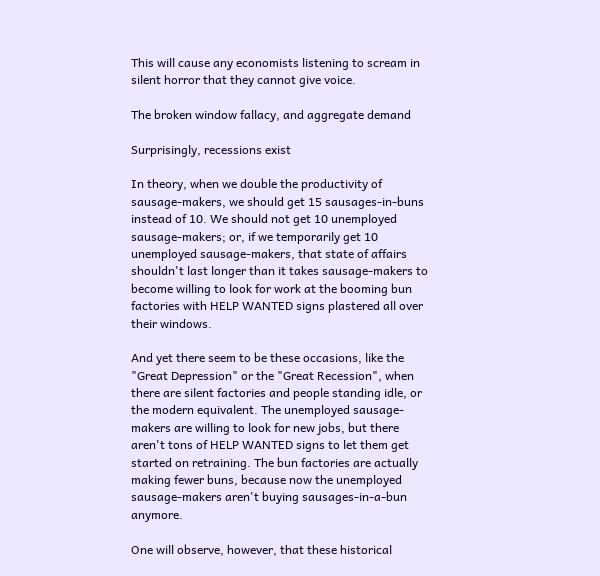This will cause any economists listening to scream in silent horror that they cannot give voice.

The broken window fallacy, and aggregate demand

Surprisingly, recessions exist

In theory, when we double the productivity of sausage-makers, we should get 15 sausages-in-buns instead of 10. We should not get 10 unemployed sausage-makers; or, if we temporarily get 10 unemployed sausage-makers, that state of affairs shouldn't last longer than it takes sausage-makers to become willing to look for work at the booming bun factories with HELP WANTED signs plastered all over their windows.

And yet there seem to be these occasions, like the "Great Depression" or the "Great Recession", when there are silent factories and people standing idle, or the modern equivalent. The unemployed sausage-makers are willing to look for new jobs, but there aren't tons of HELP WANTED signs to let them get started on retraining. The bun factories are actually making fewer buns, because now the unemployed sausage-makers aren't buying sausages-in-a-bun anymore.

One will observe, however, that these historical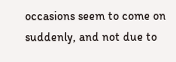occasions seem to come on suddenly, and not due to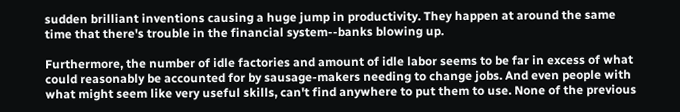sudden brilliant inventions causing a huge jump in productivity. They happen at around the same time that there's trouble in the financial system--banks blowing up.

Furthermore, the number of idle factories and amount of idle labor seems to be far in excess of what could reasonably be accounted for by sausage-makers needing to change jobs. And even people with what might seem like very useful skills, can't find anywhere to put them to use. None of the previous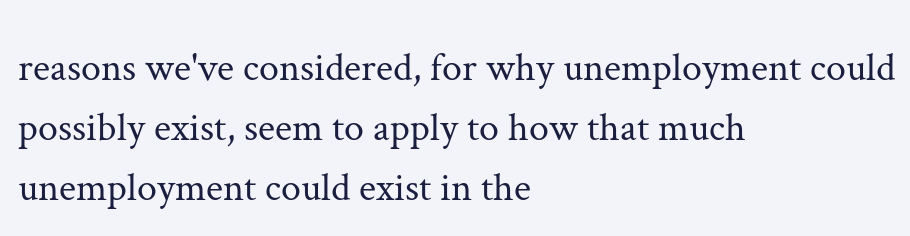reasons we've considered, for why unemployment could possibly exist, seem to apply to how that much unemployment could exist in the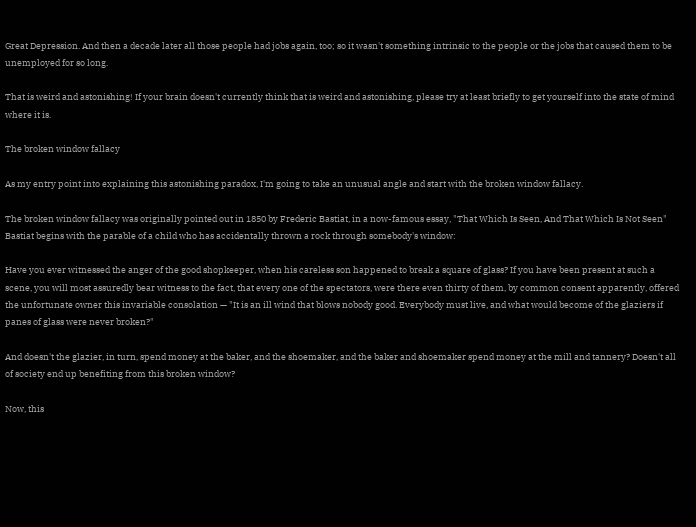Great Depression. And then a decade later all those people had jobs again, too; so it wasn't something intrinsic to the people or the jobs that caused them to be unemployed for so long.

That is weird and astonishing! If your brain doesn't currently think that is weird and astonishing, please try at least briefly to get yourself into the state of mind where it is.

The broken window fallacy

As my entry point into explaining this astonishing paradox, I'm going to take an unusual angle and start with the broken window fallacy.

The broken window fallacy was originally pointed out in 1850 by Frederic Bastiat, in a now-famous essay, "That Which Is Seen, And That Which Is Not Seen" Bastiat begins with the parable of a child who has accidentally thrown a rock through somebody's window:

Have you ever witnessed the anger of the good shopkeeper, when his careless son happened to break a square of glass? If you have been present at such a scene, you will most assuredly bear witness to the fact, that every one of the spectators, were there even thirty of them, by common consent apparently, offered the unfortunate owner this invariable consolation — "It is an ill wind that blows nobody good. Everybody must live, and what would become of the glaziers if panes of glass were never broken?"

And doesn't the glazier, in turn, spend money at the baker, and the shoemaker, and the baker and shoemaker spend money at the mill and tannery? Doesn't all of society end up benefiting from this broken window?

Now, this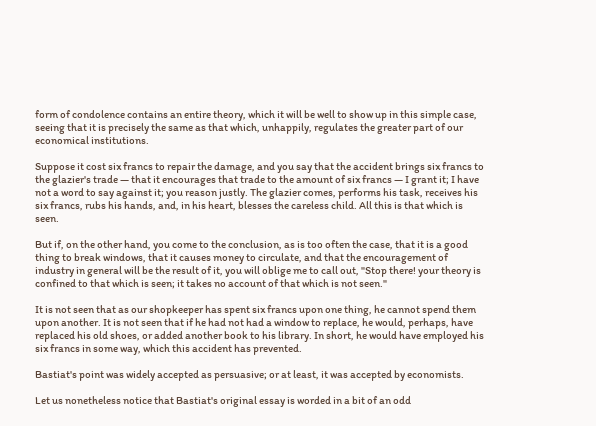form of condolence contains an entire theory, which it will be well to show up in this simple case, seeing that it is precisely the same as that which, unhappily, regulates the greater part of our economical institutions.

Suppose it cost six francs to repair the damage, and you say that the accident brings six francs to the glazier's trade — that it encourages that trade to the amount of six francs — I grant it; I have not a word to say against it; you reason justly. The glazier comes, performs his task, receives his six francs, rubs his hands, and, in his heart, blesses the careless child. All this is that which is seen.

But if, on the other hand, you come to the conclusion, as is too often the case, that it is a good thing to break windows, that it causes money to circulate, and that the encouragement of industry in general will be the result of it, you will oblige me to call out, "Stop there! your theory is confined to that which is seen; it takes no account of that which is not seen."

It is not seen that as our shopkeeper has spent six francs upon one thing, he cannot spend them upon another. It is not seen that if he had not had a window to replace, he would, perhaps, have replaced his old shoes, or added another book to his library. In short, he would have employed his six francs in some way, which this accident has prevented.

Bastiat's point was widely accepted as persuasive; or at least, it was accepted by economists.

Let us nonetheless notice that Bastiat's original essay is worded in a bit of an odd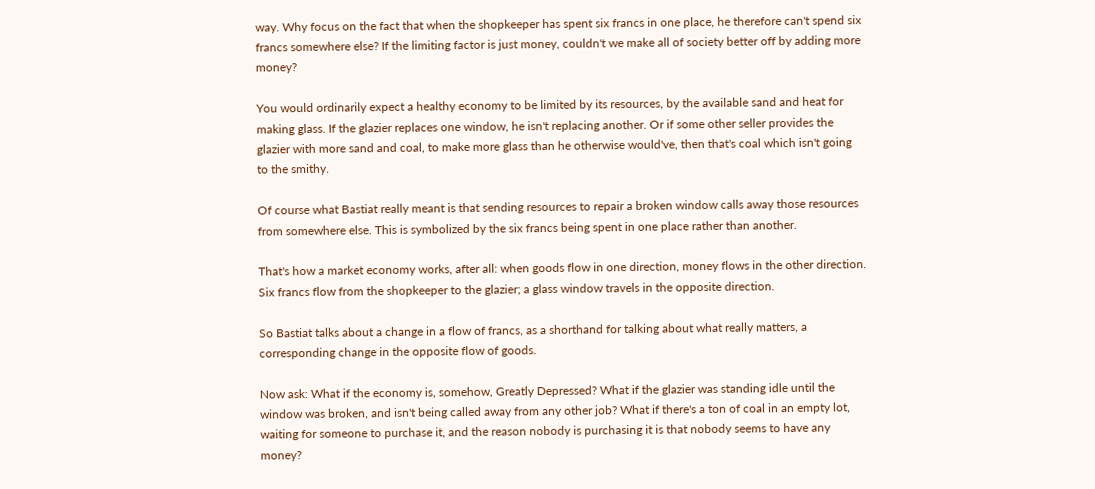way. Why focus on the fact that when the shopkeeper has spent six francs in one place, he therefore can't spend six francs somewhere else? If the limiting factor is just money, couldn't we make all of society better off by adding more money?

You would ordinarily expect a healthy economy to be limited by its resources, by the available sand and heat for making glass. If the glazier replaces one window, he isn't replacing another. Or if some other seller provides the glazier with more sand and coal, to make more glass than he otherwise would've, then that's coal which isn't going to the smithy.

Of course what Bastiat really meant is that sending resources to repair a broken window calls away those resources from somewhere else. This is symbolized by the six francs being spent in one place rather than another.

That's how a market economy works, after all: when goods flow in one direction, money flows in the other direction. Six francs flow from the shopkeeper to the glazier; a glass window travels in the opposite direction.

So Bastiat talks about a change in a flow of francs, as a shorthand for talking about what really matters, a corresponding change in the opposite flow of goods.

Now ask: What if the economy is, somehow, Greatly Depressed? What if the glazier was standing idle until the window was broken, and isn't being called away from any other job? What if there's a ton of coal in an empty lot, waiting for someone to purchase it, and the reason nobody is purchasing it is that nobody seems to have any money?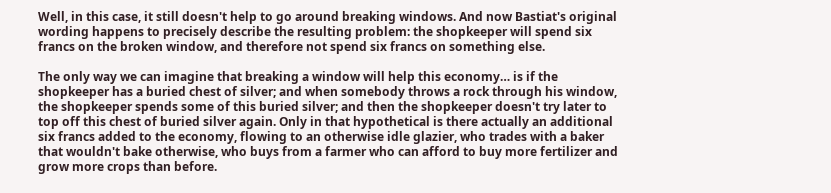Well, in this case, it still doesn't help to go around breaking windows. And now Bastiat's original wording happens to precisely describe the resulting problem: the shopkeeper will spend six francs on the broken window, and therefore not spend six francs on something else.

The only way we can imagine that breaking a window will help this economy… is if the shopkeeper has a buried chest of silver; and when somebody throws a rock through his window, the shopkeeper spends some of this buried silver; and then the shopkeeper doesn't try later to top off this chest of buried silver again. Only in that hypothetical is there actually an additional six francs added to the economy, flowing to an otherwise idle glazier, who trades with a baker that wouldn't bake otherwise, who buys from a farmer who can afford to buy more fertilizer and grow more crops than before.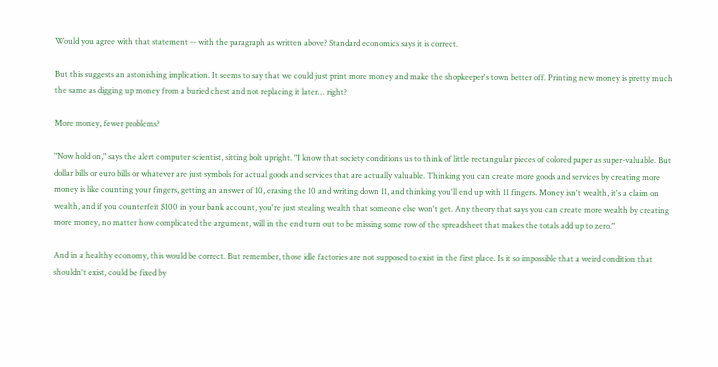Would you agree with that statement -- with the paragraph as written above? Standard economics says it is correct.

But this suggests an astonishing implication. It seems to say that we could just print more money and make the shopkeeper's town better off. Printing new money is pretty much the same as digging up money from a buried chest and not replacing it later… right?

More money, fewer problems?

"Now hold on," says the alert computer scientist, sitting bolt upright. "I know that society conditions us to think of little rectangular pieces of colored paper as super-valuable. But dollar bills or euro bills or whatever are just symbols for actual goods and services that are actually valuable. Thinking you can create more goods and services by creating more money is like counting your fingers, getting an answer of 10, erasing the 10 and writing down 11, and thinking you'll end up with 11 fingers. Money isn't wealth, it's a claim on wealth, and if you counterfeit $100 in your bank account, you're just stealing wealth that someone else won't get. Any theory that says you can create more wealth by creating more money, no matter how complicated the argument, will in the end turn out to be missing some row of the spreadsheet that makes the totals add up to zero."

And in a healthy economy, this would be correct. But remember, those idle factories are not supposed to exist in the first place. Is it so impossible that a weird condition that shouldn't exist, could be fixed by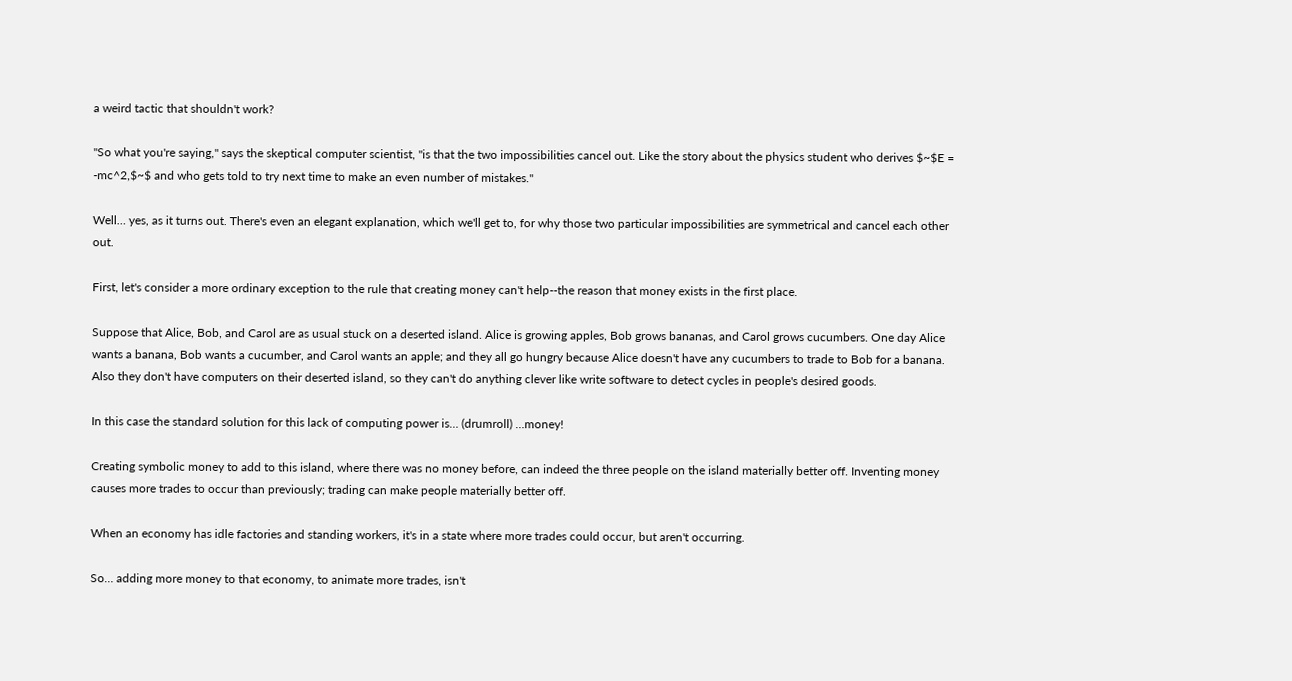a weird tactic that shouldn't work?

"So what you're saying," says the skeptical computer scientist, "is that the two impossibilities cancel out. Like the story about the physics student who derives $~$E = -mc^2,$~$ and who gets told to try next time to make an even number of mistakes."

Well… yes, as it turns out. There's even an elegant explanation, which we'll get to, for why those two particular impossibilities are symmetrical and cancel each other out.

First, let's consider a more ordinary exception to the rule that creating money can't help--the reason that money exists in the first place.

Suppose that Alice, Bob, and Carol are as usual stuck on a deserted island. Alice is growing apples, Bob grows bananas, and Carol grows cucumbers. One day Alice wants a banana, Bob wants a cucumber, and Carol wants an apple; and they all go hungry because Alice doesn't have any cucumbers to trade to Bob for a banana. Also they don't have computers on their deserted island, so they can't do anything clever like write software to detect cycles in people's desired goods.

In this case the standard solution for this lack of computing power is… (drumroll) …money!

Creating symbolic money to add to this island, where there was no money before, can indeed the three people on the island materially better off. Inventing money causes more trades to occur than previously; trading can make people materially better off.

When an economy has idle factories and standing workers, it's in a state where more trades could occur, but aren't occurring.

So… adding more money to that economy, to animate more trades, isn't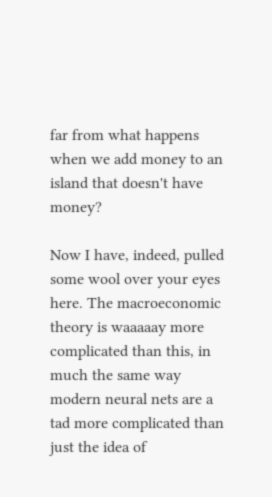far from what happens when we add money to an island that doesn't have money?

Now I have, indeed, pulled some wool over your eyes here. The macroeconomic theory is waaaaay more complicated than this, in much the same way modern neural nets are a tad more complicated than just the idea of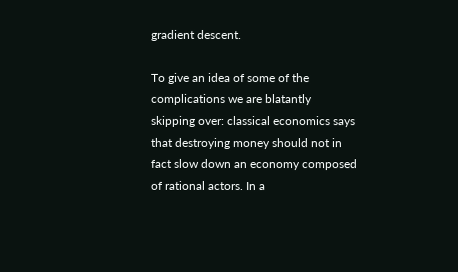gradient descent.

To give an idea of some of the complications we are blatantly skipping over: classical economics says that destroying money should not in fact slow down an economy composed of rational actors. In a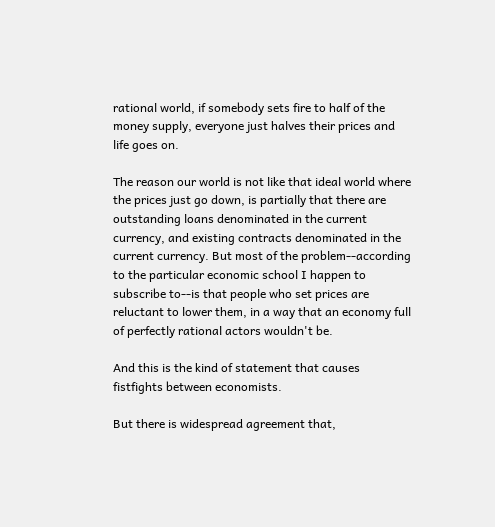rational world, if somebody sets fire to half of the money supply, everyone just halves their prices and life goes on.

The reason our world is not like that ideal world where the prices just go down, is partially that there are outstanding loans denominated in the current currency, and existing contracts denominated in the current currency. But most of the problem--according to the particular economic school I happen to subscribe to--is that people who set prices are reluctant to lower them, in a way that an economy full of perfectly rational actors wouldn't be.

And this is the kind of statement that causes fistfights between economists.

But there is widespread agreement that,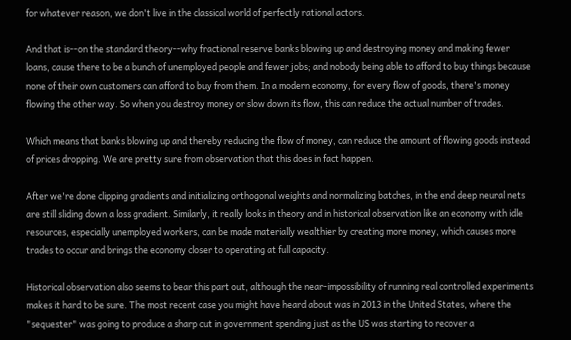for whatever reason, we don't live in the classical world of perfectly rational actors.

And that is--on the standard theory--why fractional reserve banks blowing up and destroying money and making fewer loans, cause there to be a bunch of unemployed people and fewer jobs; and nobody being able to afford to buy things because none of their own customers can afford to buy from them. In a modern economy, for every flow of goods, there's money flowing the other way. So when you destroy money or slow down its flow, this can reduce the actual number of trades.

Which means that banks blowing up and thereby reducing the flow of money, can reduce the amount of flowing goods instead of prices dropping. We are pretty sure from observation that this does in fact happen.

After we're done clipping gradients and initializing orthogonal weights and normalizing batches, in the end deep neural nets are still sliding down a loss gradient. Similarly, it really looks in theory and in historical observation like an economy with idle resources, especially unemployed workers, can be made materially wealthier by creating more money, which causes more trades to occur and brings the economy closer to operating at full capacity.

Historical observation also seems to bear this part out, although the near-impossibility of running real controlled experiments makes it hard to be sure. The most recent case you might have heard about was in 2013 in the United States, where the "sequester" was going to produce a sharp cut in government spending just as the US was starting to recover a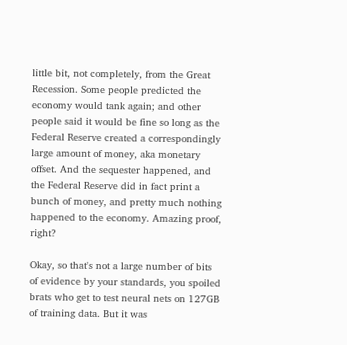little bit, not completely, from the Great Recession. Some people predicted the economy would tank again; and other people said it would be fine so long as the Federal Reserve created a correspondingly large amount of money, aka monetary offset. And the sequester happened, and the Federal Reserve did in fact print a bunch of money, and pretty much nothing happened to the economy. Amazing proof, right?

Okay, so that's not a large number of bits of evidence by your standards, you spoiled brats who get to test neural nets on 127GB of training data. But it was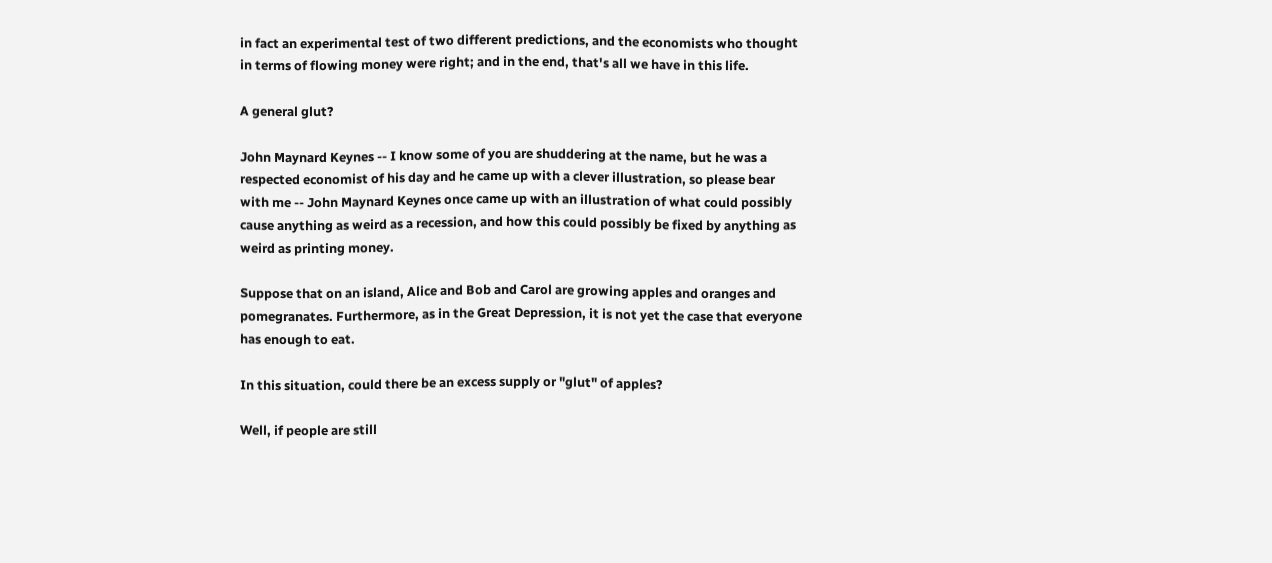in fact an experimental test of two different predictions, and the economists who thought in terms of flowing money were right; and in the end, that's all we have in this life.

A general glut?

John Maynard Keynes -- I know some of you are shuddering at the name, but he was a respected economist of his day and he came up with a clever illustration, so please bear with me -- John Maynard Keynes once came up with an illustration of what could possibly cause anything as weird as a recession, and how this could possibly be fixed by anything as weird as printing money.

Suppose that on an island, Alice and Bob and Carol are growing apples and oranges and pomegranates. Furthermore, as in the Great Depression, it is not yet the case that everyone has enough to eat.

In this situation, could there be an excess supply or "glut" of apples?

Well, if people are still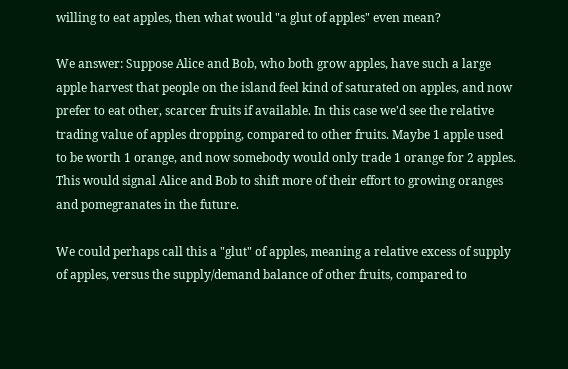willing to eat apples, then what would "a glut of apples" even mean?

We answer: Suppose Alice and Bob, who both grow apples, have such a large apple harvest that people on the island feel kind of saturated on apples, and now prefer to eat other, scarcer fruits if available. In this case we'd see the relative trading value of apples dropping, compared to other fruits. Maybe 1 apple used to be worth 1 orange, and now somebody would only trade 1 orange for 2 apples. This would signal Alice and Bob to shift more of their effort to growing oranges and pomegranates in the future.

We could perhaps call this a "glut" of apples, meaning a relative excess of supply of apples, versus the supply/demand balance of other fruits, compared to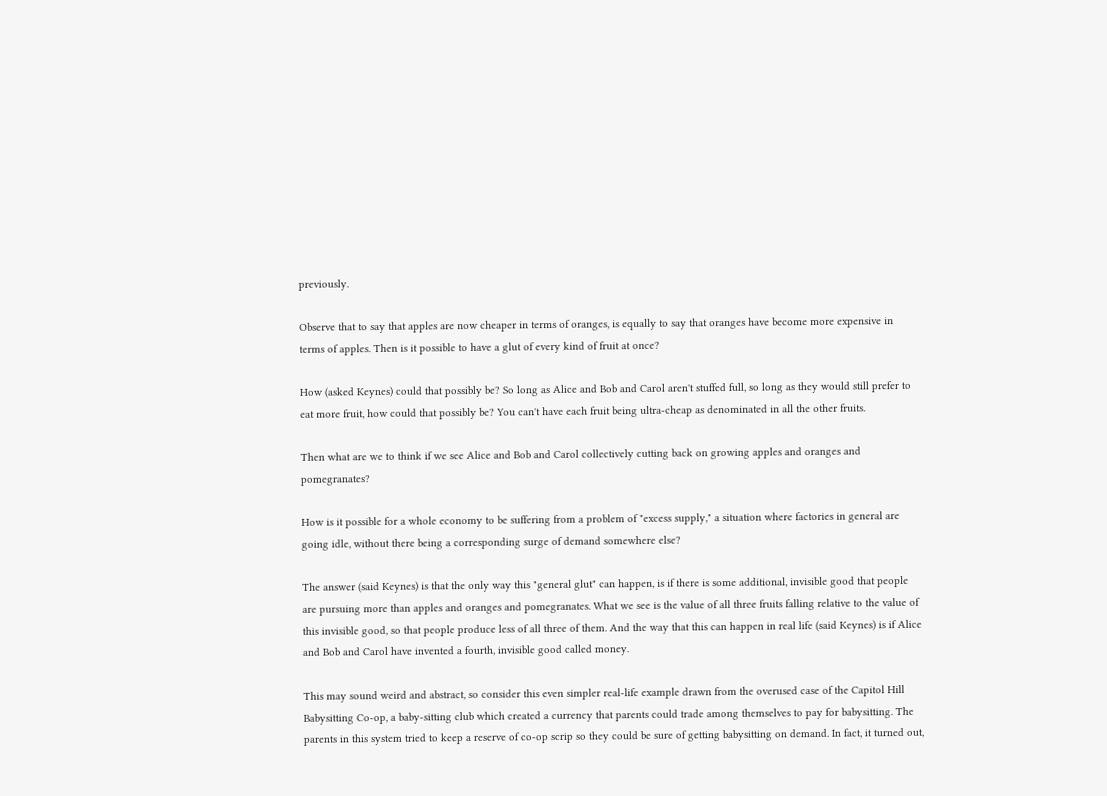previously.

Observe that to say that apples are now cheaper in terms of oranges, is equally to say that oranges have become more expensive in terms of apples. Then is it possible to have a glut of every kind of fruit at once?

How (asked Keynes) could that possibly be? So long as Alice and Bob and Carol aren't stuffed full, so long as they would still prefer to eat more fruit, how could that possibly be? You can't have each fruit being ultra-cheap as denominated in all the other fruits.

Then what are we to think if we see Alice and Bob and Carol collectively cutting back on growing apples and oranges and pomegranates?

How is it possible for a whole economy to be suffering from a problem of "excess supply," a situation where factories in general are going idle, without there being a corresponding surge of demand somewhere else?

The answer (said Keynes) is that the only way this "general glut" can happen, is if there is some additional, invisible good that people are pursuing more than apples and oranges and pomegranates. What we see is the value of all three fruits falling relative to the value of this invisible good, so that people produce less of all three of them. And the way that this can happen in real life (said Keynes) is if Alice and Bob and Carol have invented a fourth, invisible good called money.

This may sound weird and abstract, so consider this even simpler real-life example drawn from the overused case of the Capitol Hill Babysitting Co-op, a baby-sitting club which created a currency that parents could trade among themselves to pay for babysitting. The parents in this system tried to keep a reserve of co-op scrip so they could be sure of getting babysitting on demand. In fact, it turned out,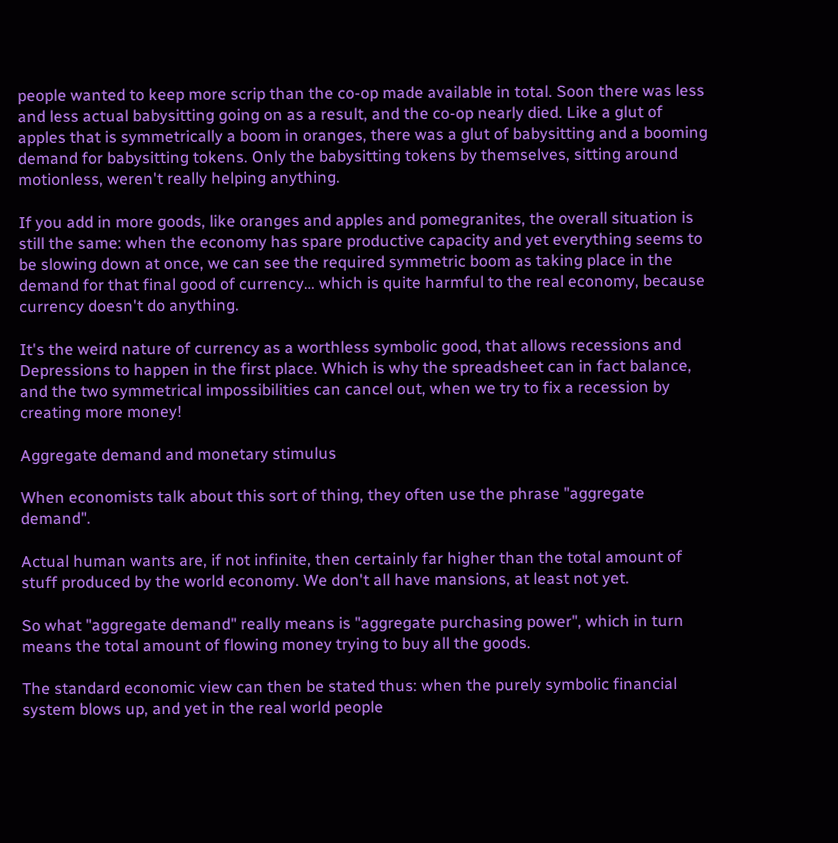people wanted to keep more scrip than the co-op made available in total. Soon there was less and less actual babysitting going on as a result, and the co-op nearly died. Like a glut of apples that is symmetrically a boom in oranges, there was a glut of babysitting and a booming demand for babysitting tokens. Only the babysitting tokens by themselves, sitting around motionless, weren't really helping anything.

If you add in more goods, like oranges and apples and pomegranites, the overall situation is still the same: when the economy has spare productive capacity and yet everything seems to be slowing down at once, we can see the required symmetric boom as taking place in the demand for that final good of currency… which is quite harmful to the real economy, because currency doesn't do anything.

It's the weird nature of currency as a worthless symbolic good, that allows recessions and Depressions to happen in the first place. Which is why the spreadsheet can in fact balance, and the two symmetrical impossibilities can cancel out, when we try to fix a recession by creating more money!

Aggregate demand and monetary stimulus

When economists talk about this sort of thing, they often use the phrase "aggregate demand".

Actual human wants are, if not infinite, then certainly far higher than the total amount of stuff produced by the world economy. We don't all have mansions, at least not yet.

So what "aggregate demand" really means is "aggregate purchasing power", which in turn means the total amount of flowing money trying to buy all the goods.

The standard economic view can then be stated thus: when the purely symbolic financial system blows up, and yet in the real world people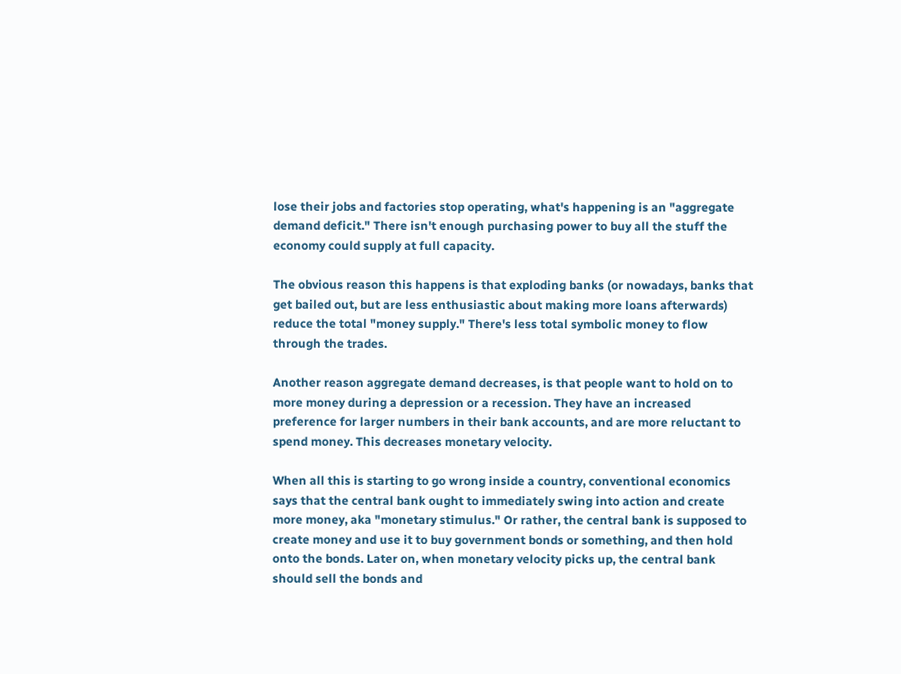lose their jobs and factories stop operating, what's happening is an "aggregate demand deficit." There isn't enough purchasing power to buy all the stuff the economy could supply at full capacity.

The obvious reason this happens is that exploding banks (or nowadays, banks that get bailed out, but are less enthusiastic about making more loans afterwards) reduce the total "money supply." There's less total symbolic money to flow through the trades.

Another reason aggregate demand decreases, is that people want to hold on to more money during a depression or a recession. They have an increased preference for larger numbers in their bank accounts, and are more reluctant to spend money. This decreases monetary velocity.

When all this is starting to go wrong inside a country, conventional economics says that the central bank ought to immediately swing into action and create more money, aka "monetary stimulus." Or rather, the central bank is supposed to create money and use it to buy government bonds or something, and then hold onto the bonds. Later on, when monetary velocity picks up, the central bank should sell the bonds and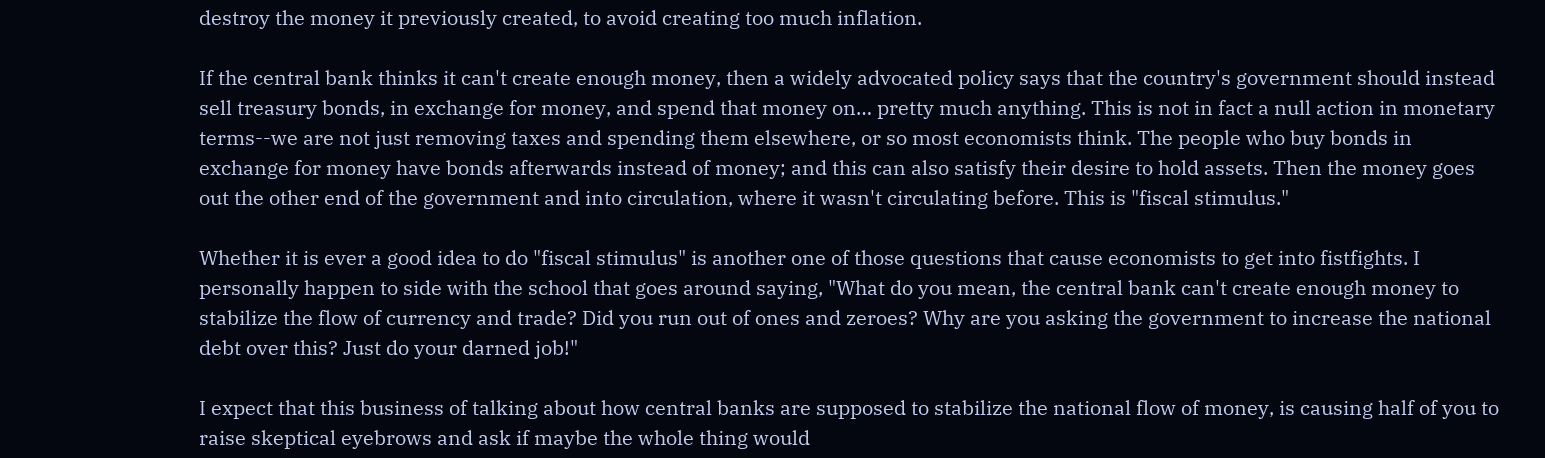destroy the money it previously created, to avoid creating too much inflation.

If the central bank thinks it can't create enough money, then a widely advocated policy says that the country's government should instead sell treasury bonds, in exchange for money, and spend that money on… pretty much anything. This is not in fact a null action in monetary terms--we are not just removing taxes and spending them elsewhere, or so most economists think. The people who buy bonds in exchange for money have bonds afterwards instead of money; and this can also satisfy their desire to hold assets. Then the money goes out the other end of the government and into circulation, where it wasn't circulating before. This is "fiscal stimulus."

Whether it is ever a good idea to do "fiscal stimulus" is another one of those questions that cause economists to get into fistfights. I personally happen to side with the school that goes around saying, "What do you mean, the central bank can't create enough money to stabilize the flow of currency and trade? Did you run out of ones and zeroes? Why are you asking the government to increase the national debt over this? Just do your darned job!"

I expect that this business of talking about how central banks are supposed to stabilize the national flow of money, is causing half of you to raise skeptical eyebrows and ask if maybe the whole thing would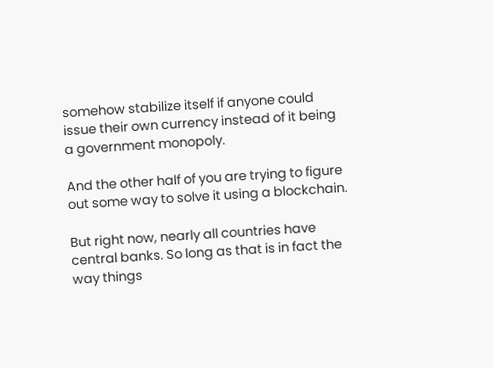somehow stabilize itself if anyone could issue their own currency instead of it being a government monopoly.

And the other half of you are trying to figure out some way to solve it using a blockchain.

But right now, nearly all countries have central banks. So long as that is in fact the way things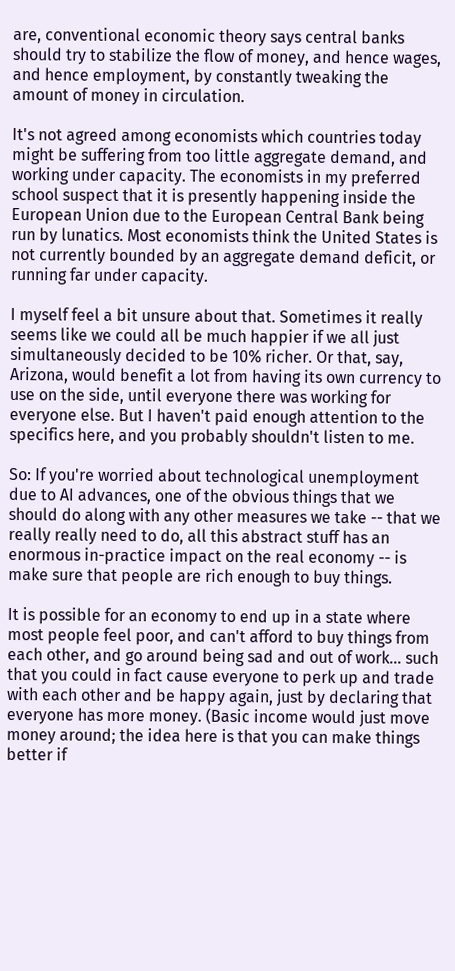are, conventional economic theory says central banks should try to stabilize the flow of money, and hence wages, and hence employment, by constantly tweaking the amount of money in circulation.

It's not agreed among economists which countries today might be suffering from too little aggregate demand, and working under capacity. The economists in my preferred school suspect that it is presently happening inside the European Union due to the European Central Bank being run by lunatics. Most economists think the United States is not currently bounded by an aggregate demand deficit, or running far under capacity.

I myself feel a bit unsure about that. Sometimes it really seems like we could all be much happier if we all just simultaneously decided to be 10% richer. Or that, say, Arizona, would benefit a lot from having its own currency to use on the side, until everyone there was working for everyone else. But I haven't paid enough attention to the specifics here, and you probably shouldn't listen to me.

So: If you're worried about technological unemployment due to AI advances, one of the obvious things that we should do along with any other measures we take -- that we really really need to do, all this abstract stuff has an enormous in-practice impact on the real economy -- is make sure that people are rich enough to buy things.

It is possible for an economy to end up in a state where most people feel poor, and can't afford to buy things from each other, and go around being sad and out of work… such that you could in fact cause everyone to perk up and trade with each other and be happy again, just by declaring that everyone has more money. (Basic income would just move money around; the idea here is that you can make things better if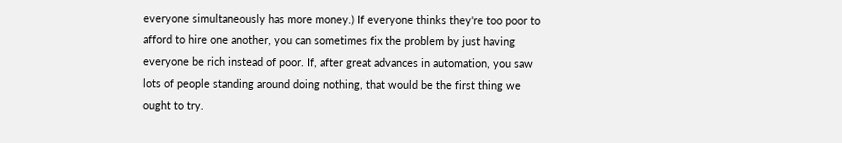everyone simultaneously has more money.) If everyone thinks they're too poor to afford to hire one another, you can sometimes fix the problem by just having everyone be rich instead of poor. If, after great advances in automation, you saw lots of people standing around doing nothing, that would be the first thing we ought to try.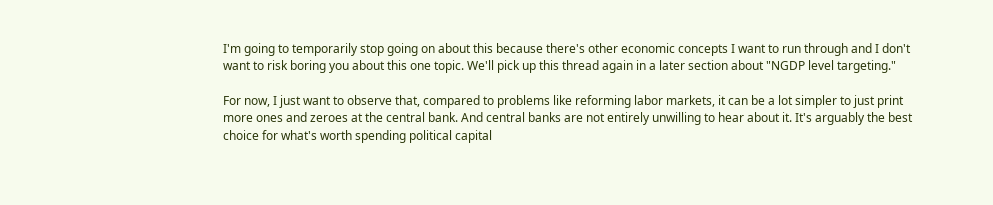I'm going to temporarily stop going on about this because there's other economic concepts I want to run through and I don't want to risk boring you about this one topic. We'll pick up this thread again in a later section about "NGDP level targeting."

For now, I just want to observe that, compared to problems like reforming labor markets, it can be a lot simpler to just print more ones and zeroes at the central bank. And central banks are not entirely unwilling to hear about it. It's arguably the best choice for what's worth spending political capital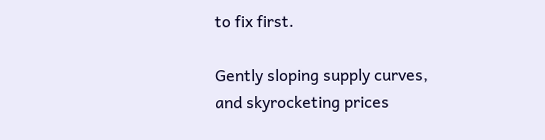to fix first.

Gently sloping supply curves, and skyrocketing prices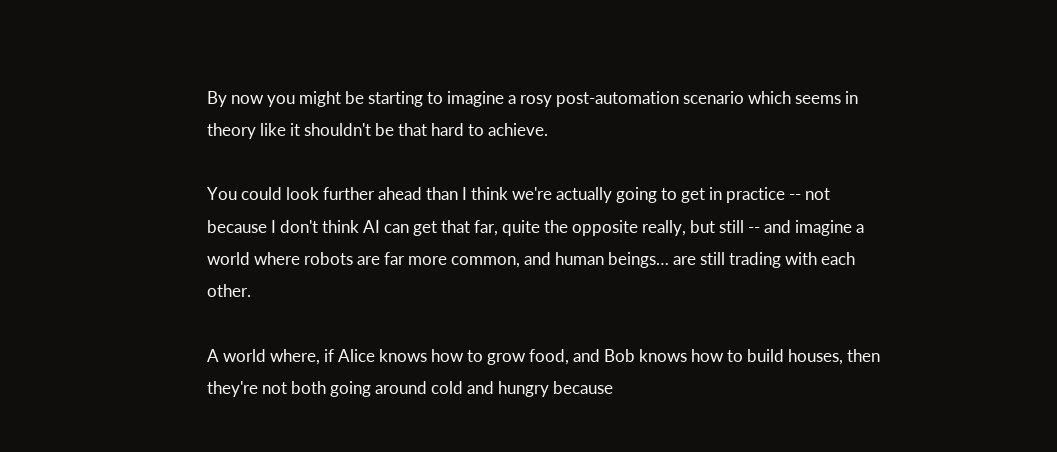By now you might be starting to imagine a rosy post-automation scenario which seems in theory like it shouldn't be that hard to achieve.

You could look further ahead than I think we're actually going to get in practice -- not because I don't think AI can get that far, quite the opposite really, but still -- and imagine a world where robots are far more common, and human beings… are still trading with each other.

A world where, if Alice knows how to grow food, and Bob knows how to build houses, then they're not both going around cold and hungry because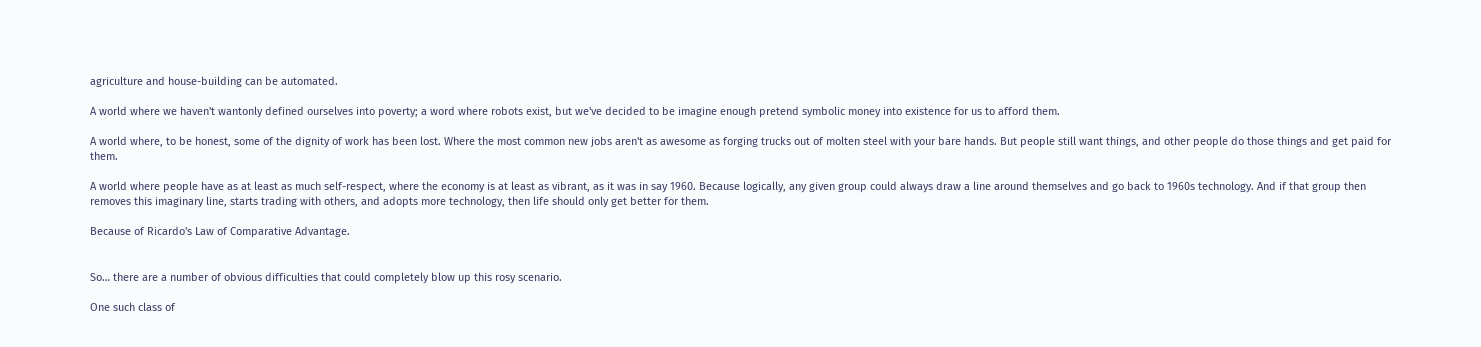agriculture and house-building can be automated.

A world where we haven't wantonly defined ourselves into poverty; a word where robots exist, but we've decided to be imagine enough pretend symbolic money into existence for us to afford them.

A world where, to be honest, some of the dignity of work has been lost. Where the most common new jobs aren't as awesome as forging trucks out of molten steel with your bare hands. But people still want things, and other people do those things and get paid for them.

A world where people have as at least as much self-respect, where the economy is at least as vibrant, as it was in say 1960. Because logically, any given group could always draw a line around themselves and go back to 1960s technology. And if that group then removes this imaginary line, starts trading with others, and adopts more technology, then life should only get better for them.

Because of Ricardo's Law of Comparative Advantage.


So… there are a number of obvious difficulties that could completely blow up this rosy scenario.

One such class of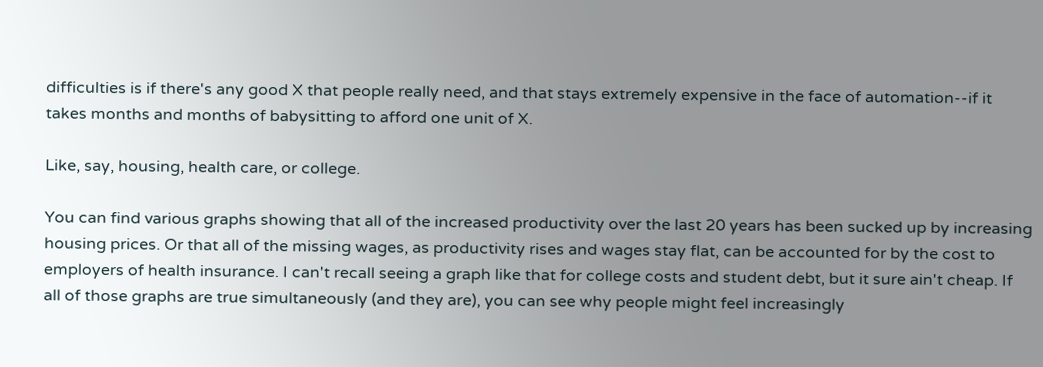difficulties is if there's any good X that people really need, and that stays extremely expensive in the face of automation--if it takes months and months of babysitting to afford one unit of X.

Like, say, housing, health care, or college.

You can find various graphs showing that all of the increased productivity over the last 20 years has been sucked up by increasing housing prices. Or that all of the missing wages, as productivity rises and wages stay flat, can be accounted for by the cost to employers of health insurance. I can't recall seeing a graph like that for college costs and student debt, but it sure ain't cheap. If all of those graphs are true simultaneously (and they are), you can see why people might feel increasingly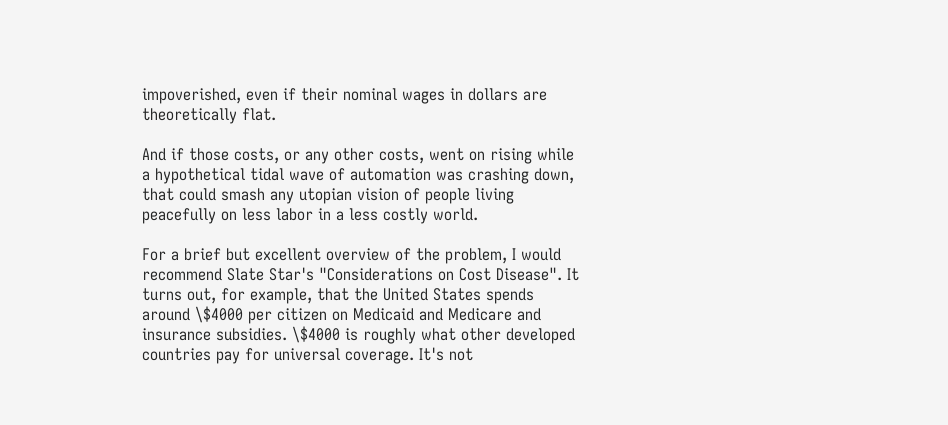impoverished, even if their nominal wages in dollars are theoretically flat.

And if those costs, or any other costs, went on rising while a hypothetical tidal wave of automation was crashing down, that could smash any utopian vision of people living peacefully on less labor in a less costly world.

For a brief but excellent overview of the problem, I would recommend Slate Star's "Considerations on Cost Disease". It turns out, for example, that the United States spends around \$4000 per citizen on Medicaid and Medicare and insurance subsidies. \$4000 is roughly what other developed countries pay for universal coverage. It's not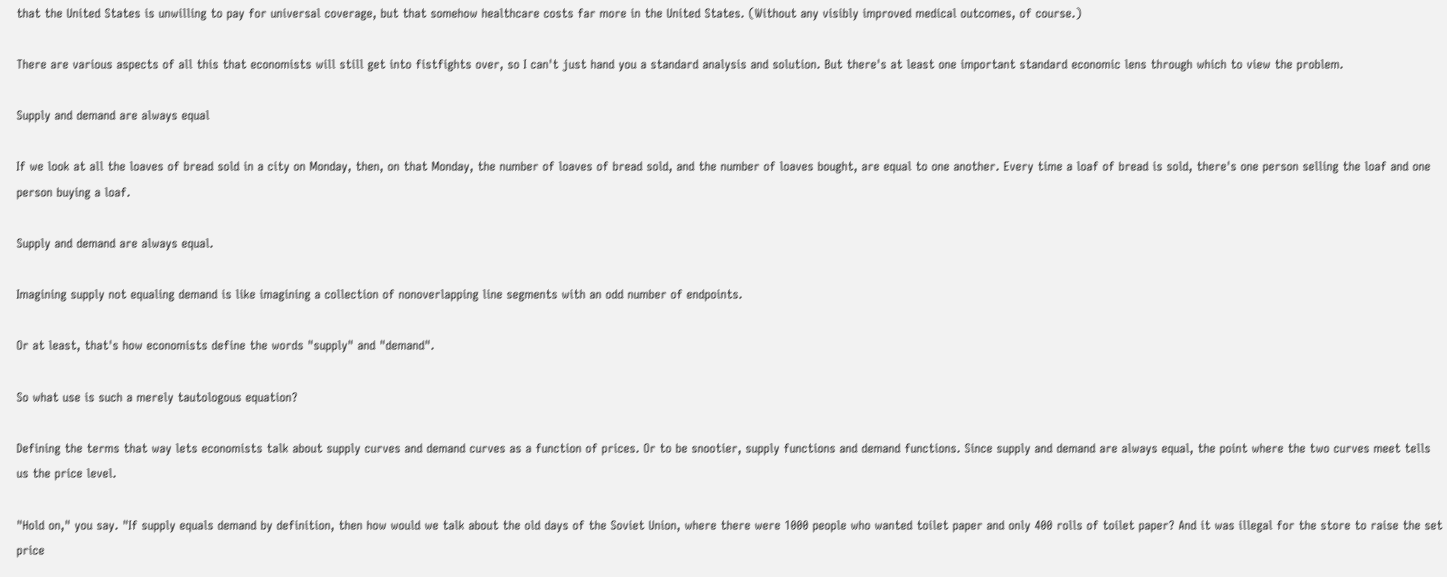that the United States is unwilling to pay for universal coverage, but that somehow healthcare costs far more in the United States. (Without any visibly improved medical outcomes, of course.)

There are various aspects of all this that economists will still get into fistfights over, so I can't just hand you a standard analysis and solution. But there's at least one important standard economic lens through which to view the problem.

Supply and demand are always equal

If we look at all the loaves of bread sold in a city on Monday, then, on that Monday, the number of loaves of bread sold, and the number of loaves bought, are equal to one another. Every time a loaf of bread is sold, there's one person selling the loaf and one person buying a loaf.

Supply and demand are always equal.

Imagining supply not equaling demand is like imagining a collection of nonoverlapping line segments with an odd number of endpoints.

Or at least, that's how economists define the words "supply" and "demand".

So what use is such a merely tautologous equation?

Defining the terms that way lets economists talk about supply curves and demand curves as a function of prices. Or to be snootier, supply functions and demand functions. Since supply and demand are always equal, the point where the two curves meet tells us the price level.

"Hold on," you say. "If supply equals demand by definition, then how would we talk about the old days of the Soviet Union, where there were 1000 people who wanted toilet paper and only 400 rolls of toilet paper? And it was illegal for the store to raise the set price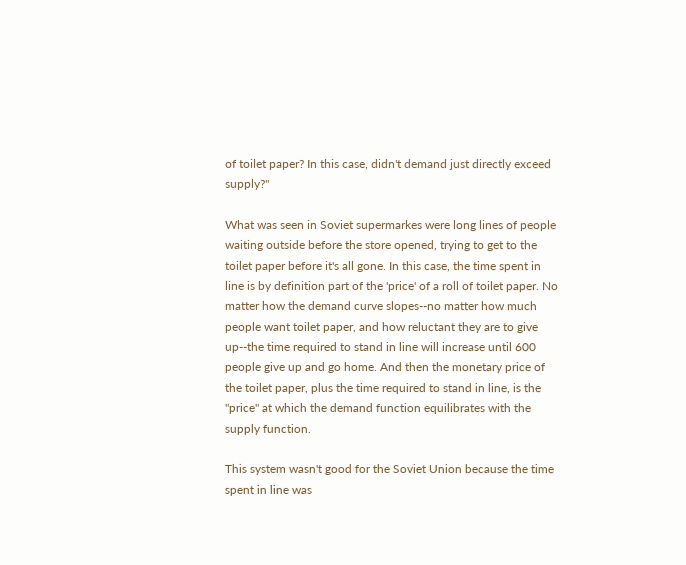of toilet paper? In this case, didn't demand just directly exceed supply?"

What was seen in Soviet supermarkes were long lines of people waiting outside before the store opened, trying to get to the toilet paper before it's all gone. In this case, the time spent in line is by definition part of the 'price' of a roll of toilet paper. No matter how the demand curve slopes--no matter how much people want toilet paper, and how reluctant they are to give up--the time required to stand in line will increase until 600 people give up and go home. And then the monetary price of the toilet paper, plus the time required to stand in line, is the "price" at which the demand function equilibrates with the supply function.

This system wasn't good for the Soviet Union because the time spent in line was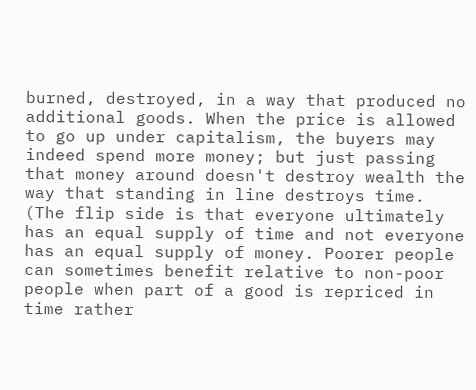burned, destroyed, in a way that produced no additional goods. When the price is allowed to go up under capitalism, the buyers may indeed spend more money; but just passing that money around doesn't destroy wealth the way that standing in line destroys time. (The flip side is that everyone ultimately has an equal supply of time and not everyone has an equal supply of money. Poorer people can sometimes benefit relative to non-poor people when part of a good is repriced in time rather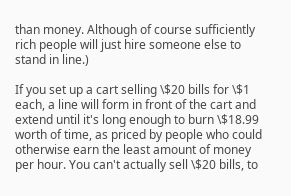than money. Although of course sufficiently rich people will just hire someone else to stand in line.)

If you set up a cart selling \$20 bills for \$1 each, a line will form in front of the cart and extend until it's long enough to burn \$18.99 worth of time, as priced by people who could otherwise earn the least amount of money per hour. You can't actually sell \$20 bills, to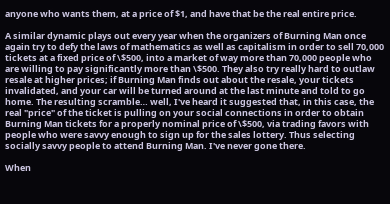anyone who wants them, at a price of $1, and have that be the real entire price.

A similar dynamic plays out every year when the organizers of Burning Man once again try to defy the laws of mathematics as well as capitalism in order to sell 70,000 tickets at a fixed price of \$500, into a market of way more than 70,000 people who are willing to pay significantly more than \$500. They also try really hard to outlaw resale at higher prices; if Burning Man finds out about the resale, your tickets invalidated, and your car will be turned around at the last minute and told to go home. The resulting scramble… well, I've heard it suggested that, in this case, the real "price" of the ticket is pulling on your social connections in order to obtain Burning Man tickets for a properly nominal price of \$500, via trading favors with people who were savvy enough to sign up for the sales lottery. Thus selecting socially savvy people to attend Burning Man. I've never gone there.

When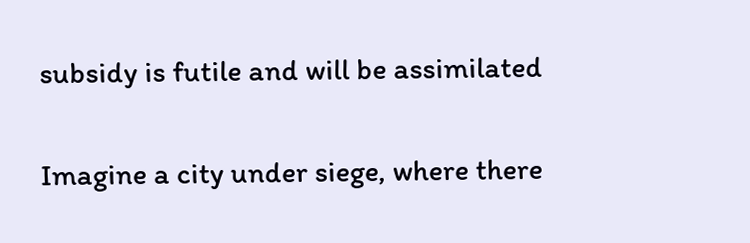subsidy is futile and will be assimilated

Imagine a city under siege, where there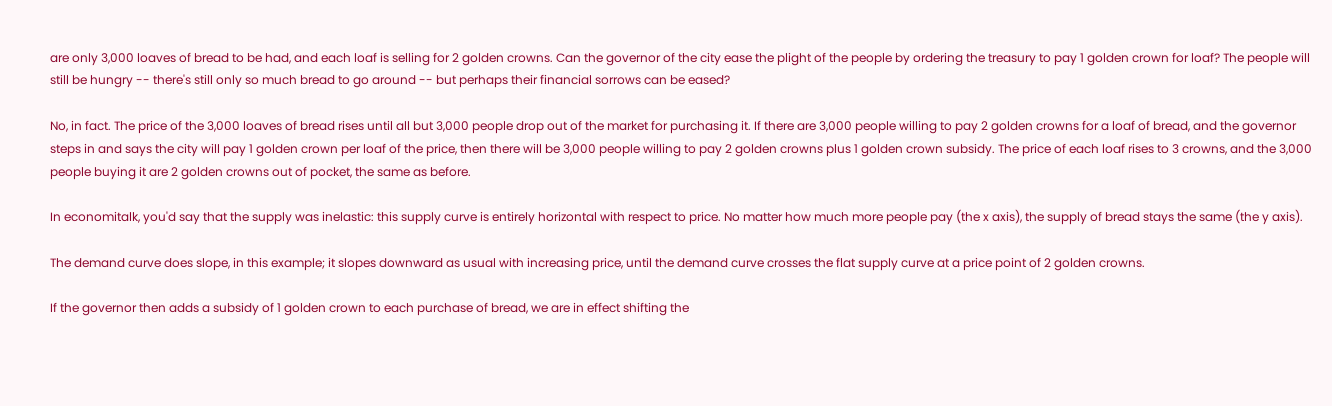are only 3,000 loaves of bread to be had, and each loaf is selling for 2 golden crowns. Can the governor of the city ease the plight of the people by ordering the treasury to pay 1 golden crown for loaf? The people will still be hungry -- there's still only so much bread to go around -- but perhaps their financial sorrows can be eased?

No, in fact. The price of the 3,000 loaves of bread rises until all but 3,000 people drop out of the market for purchasing it. If there are 3,000 people willing to pay 2 golden crowns for a loaf of bread, and the governor steps in and says the city will pay 1 golden crown per loaf of the price, then there will be 3,000 people willing to pay 2 golden crowns plus 1 golden crown subsidy. The price of each loaf rises to 3 crowns, and the 3,000 people buying it are 2 golden crowns out of pocket, the same as before.

In economitalk, you'd say that the supply was inelastic: this supply curve is entirely horizontal with respect to price. No matter how much more people pay (the x axis), the supply of bread stays the same (the y axis).

The demand curve does slope, in this example; it slopes downward as usual with increasing price, until the demand curve crosses the flat supply curve at a price point of 2 golden crowns.

If the governor then adds a subsidy of 1 golden crown to each purchase of bread, we are in effect shifting the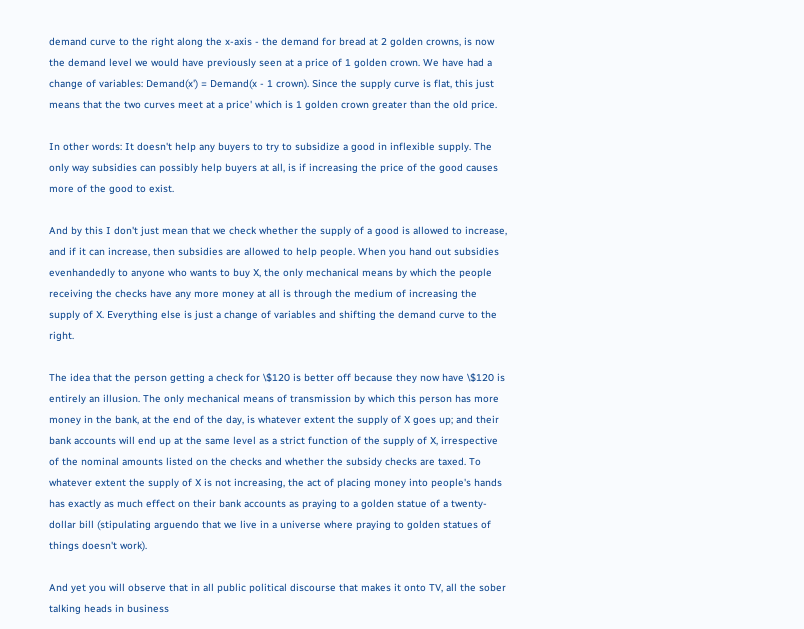demand curve to the right along the x-axis - the demand for bread at 2 golden crowns, is now the demand level we would have previously seen at a price of 1 golden crown. We have had a change of variables: Demand(x') = Demand(x - 1 crown). Since the supply curve is flat, this just means that the two curves meet at a price' which is 1 golden crown greater than the old price.

In other words: It doesn't help any buyers to try to subsidize a good in inflexible supply. The only way subsidies can possibly help buyers at all, is if increasing the price of the good causes more of the good to exist.

And by this I don't just mean that we check whether the supply of a good is allowed to increase, and if it can increase, then subsidies are allowed to help people. When you hand out subsidies evenhandedly to anyone who wants to buy X, the only mechanical means by which the people receiving the checks have any more money at all is through the medium of increasing the supply of X. Everything else is just a change of variables and shifting the demand curve to the right.

The idea that the person getting a check for \$120 is better off because they now have \$120 is entirely an illusion. The only mechanical means of transmission by which this person has more money in the bank, at the end of the day, is whatever extent the supply of X goes up; and their bank accounts will end up at the same level as a strict function of the supply of X, irrespective of the nominal amounts listed on the checks and whether the subsidy checks are taxed. To whatever extent the supply of X is not increasing, the act of placing money into people's hands has exactly as much effect on their bank accounts as praying to a golden statue of a twenty-dollar bill (stipulating arguendo that we live in a universe where praying to golden statues of things doesn't work).

And yet you will observe that in all public political discourse that makes it onto TV, all the sober talking heads in business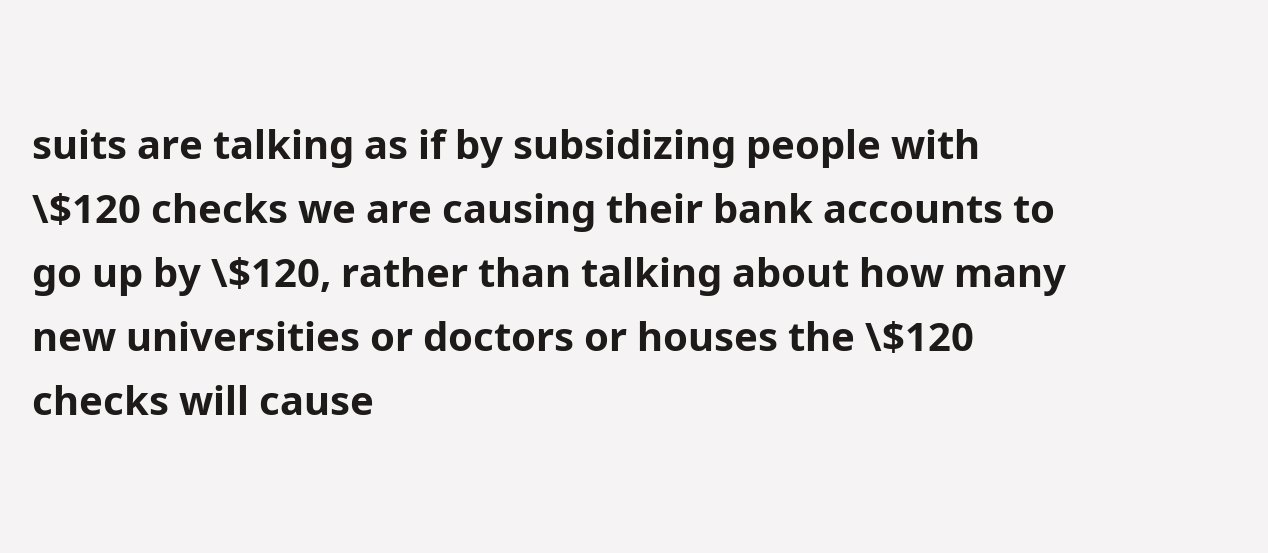suits are talking as if by subsidizing people with \$120 checks we are causing their bank accounts to go up by \$120, rather than talking about how many new universities or doctors or houses the \$120 checks will cause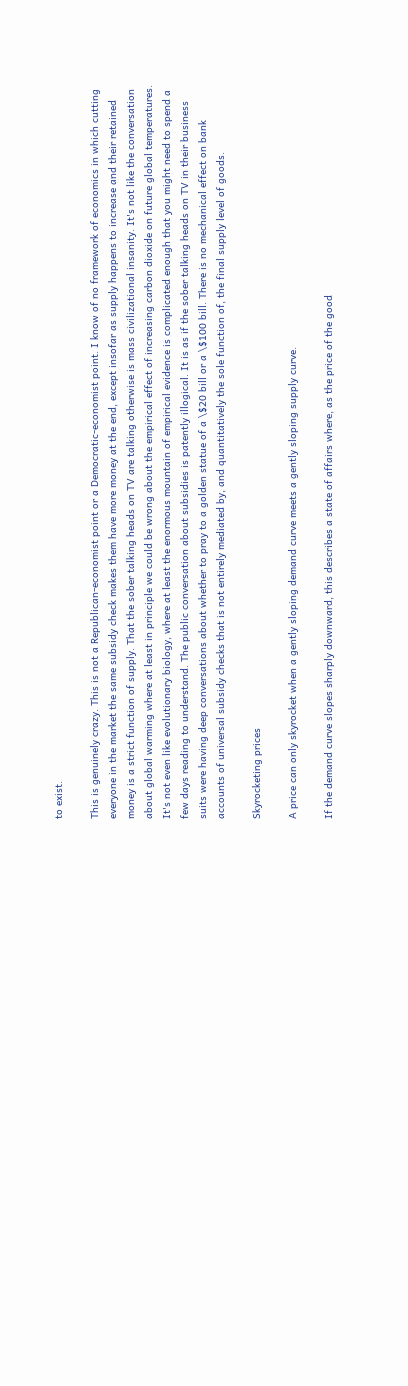to exist.

This is genuinely crazy. This is not a Republican-economist point or a Democratic-economist point. I know of no framework of economics in which cutting everyone in the market the same subsidy check makes them have more money at the end, except insofar as supply happens to increase and their retained money is a strict function of supply. That the sober talking heads on TV are talking otherwise is mass civilizational insanity. It's not like the conversation about global warming where at least in principle we could be wrong about the empirical effect of increasing carbon dioxide on future global temperatures. It's not even like evolutionary biology, where at least the enormous mountain of empirical evidence is complicated enough that you might need to spend a few days reading to understand. The public conversation about subsidies is patently illogical. It is as if the sober talking heads on TV in their business suits were having deep conversations about whether to pray to a golden statue of a \$20 bill or a \$100 bill. There is no mechanical effect on bank accounts of universal subsidy checks that is not entirely mediated by, and quantitatively the sole function of, the final supply level of goods.

Skyrocketing prices

A price can only skyrocket when a gently sloping demand curve meets a gently sloping supply curve.

If the demand curve slopes sharply downward, this describes a state of affairs where, as the price of the good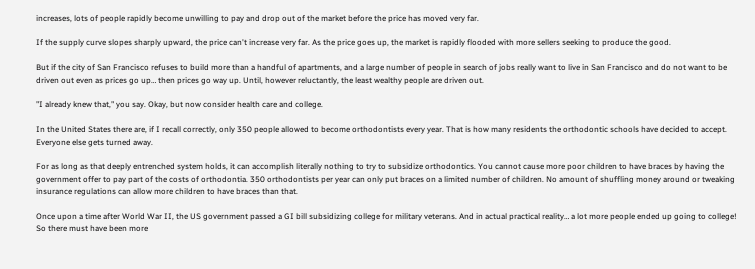increases, lots of people rapidly become unwilling to pay and drop out of the market before the price has moved very far.

If the supply curve slopes sharply upward, the price can't increase very far. As the price goes up, the market is rapidly flooded with more sellers seeking to produce the good.

But if the city of San Francisco refuses to build more than a handful of apartments, and a large number of people in search of jobs really want to live in San Francisco and do not want to be driven out even as prices go up… then prices go way up. Until, however reluctantly, the least wealthy people are driven out.

"I already knew that," you say. Okay, but now consider health care and college.

In the United States there are, if I recall correctly, only 350 people allowed to become orthodontists every year. That is how many residents the orthodontic schools have decided to accept. Everyone else gets turned away.

For as long as that deeply entrenched system holds, it can accomplish literally nothing to try to subsidize orthodontics. You cannot cause more poor children to have braces by having the government offer to pay part of the costs of orthodontia. 350 orthodontists per year can only put braces on a limited number of children. No amount of shuffling money around or tweaking insurance regulations can allow more children to have braces than that.

Once upon a time after World War II, the US government passed a GI bill subsidizing college for military veterans. And in actual practical reality… a lot more people ended up going to college! So there must have been more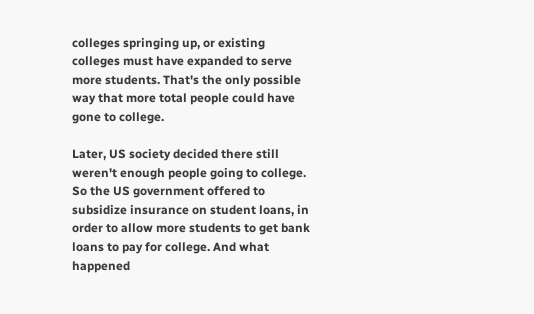colleges springing up, or existing colleges must have expanded to serve more students. That's the only possible way that more total people could have gone to college.

Later, US society decided there still weren't enough people going to college. So the US government offered to subsidize insurance on student loans, in order to allow more students to get bank loans to pay for college. And what happened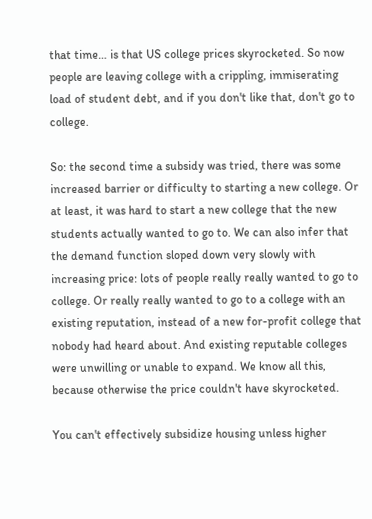that time… is that US college prices skyrocketed. So now people are leaving college with a crippling, immiserating load of student debt, and if you don't like that, don't go to college.

So: the second time a subsidy was tried, there was some increased barrier or difficulty to starting a new college. Or at least, it was hard to start a new college that the new students actually wanted to go to. We can also infer that the demand function sloped down very slowly with increasing price: lots of people really really wanted to go to college. Or really really wanted to go to a college with an existing reputation, instead of a new for-profit college that nobody had heard about. And existing reputable colleges were unwilling or unable to expand. We know all this, because otherwise the price couldn't have skyrocketed.

You can't effectively subsidize housing unless higher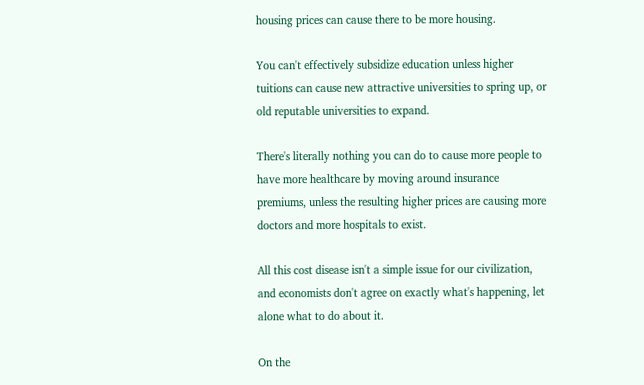housing prices can cause there to be more housing.

You can't effectively subsidize education unless higher tuitions can cause new attractive universities to spring up, or old reputable universities to expand.

There's literally nothing you can do to cause more people to have more healthcare by moving around insurance premiums, unless the resulting higher prices are causing more doctors and more hospitals to exist.

All this cost disease isn't a simple issue for our civilization, and economists don't agree on exactly what's happening, let alone what to do about it.

On the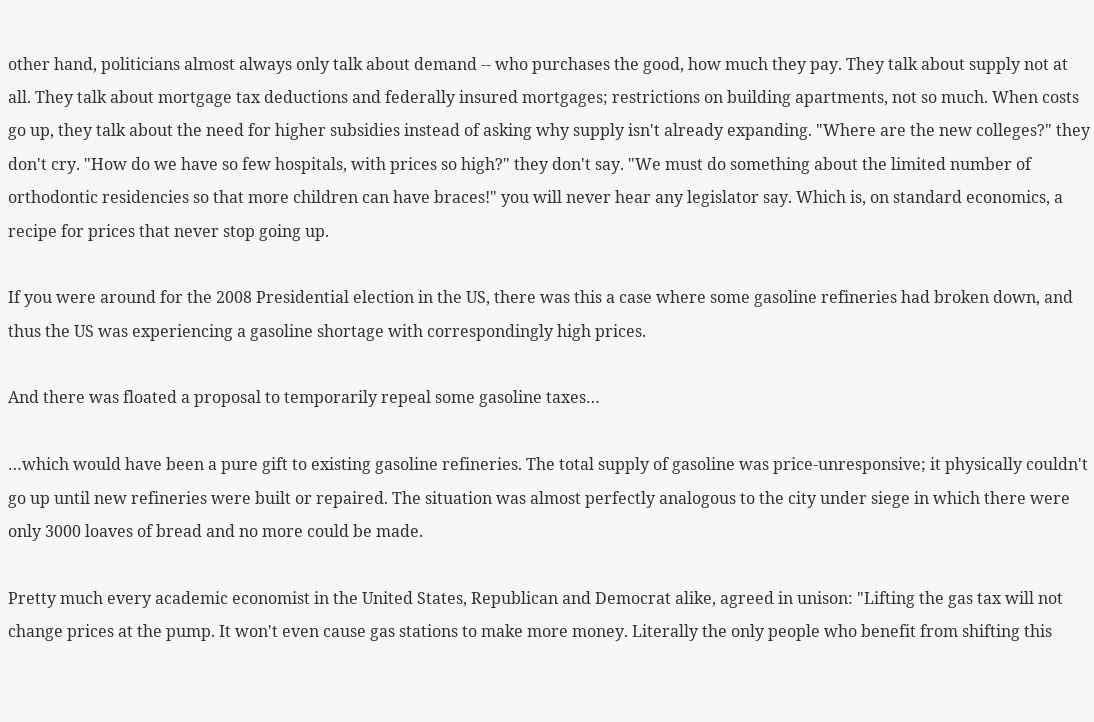other hand, politicians almost always only talk about demand -- who purchases the good, how much they pay. They talk about supply not at all. They talk about mortgage tax deductions and federally insured mortgages; restrictions on building apartments, not so much. When costs go up, they talk about the need for higher subsidies instead of asking why supply isn't already expanding. "Where are the new colleges?" they don't cry. "How do we have so few hospitals, with prices so high?" they don't say. "We must do something about the limited number of orthodontic residencies so that more children can have braces!" you will never hear any legislator say. Which is, on standard economics, a recipe for prices that never stop going up.

If you were around for the 2008 Presidential election in the US, there was this a case where some gasoline refineries had broken down, and thus the US was experiencing a gasoline shortage with correspondingly high prices.

And there was floated a proposal to temporarily repeal some gasoline taxes…

…which would have been a pure gift to existing gasoline refineries. The total supply of gasoline was price-unresponsive; it physically couldn't go up until new refineries were built or repaired. The situation was almost perfectly analogous to the city under siege in which there were only 3000 loaves of bread and no more could be made.

Pretty much every academic economist in the United States, Republican and Democrat alike, agreed in unison: "Lifting the gas tax will not change prices at the pump. It won't even cause gas stations to make more money. Literally the only people who benefit from shifting this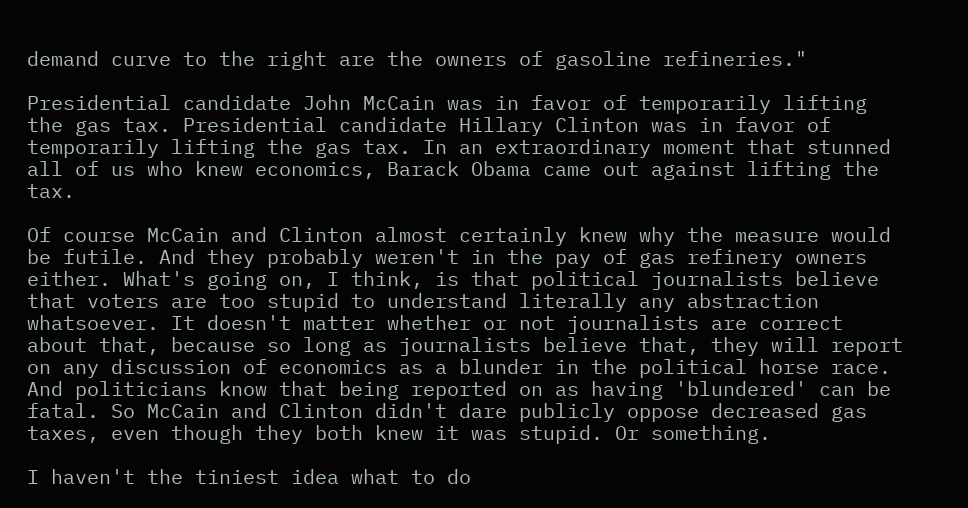demand curve to the right are the owners of gasoline refineries."

Presidential candidate John McCain was in favor of temporarily lifting the gas tax. Presidential candidate Hillary Clinton was in favor of temporarily lifting the gas tax. In an extraordinary moment that stunned all of us who knew economics, Barack Obama came out against lifting the tax.

Of course McCain and Clinton almost certainly knew why the measure would be futile. And they probably weren't in the pay of gas refinery owners either. What's going on, I think, is that political journalists believe that voters are too stupid to understand literally any abstraction whatsoever. It doesn't matter whether or not journalists are correct about that, because so long as journalists believe that, they will report on any discussion of economics as a blunder in the political horse race. And politicians know that being reported on as having 'blundered' can be fatal. So McCain and Clinton didn't dare publicly oppose decreased gas taxes, even though they both knew it was stupid. Or something.

I haven't the tiniest idea what to do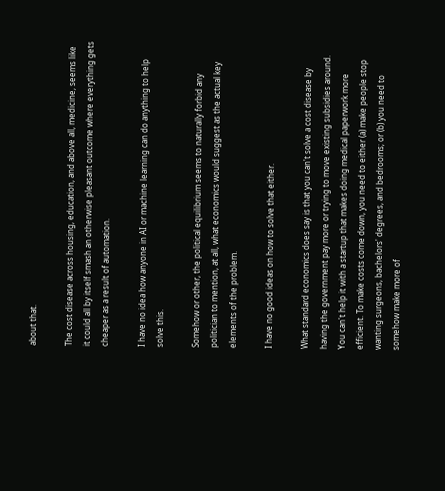about that.

The cost disease across housing, education, and above all, medicine, seems like it could all by itself smash an otherwise pleasant outcome where everything gets cheaper as a result of automation.

I have no idea how anyone in AI or machine learning can do anything to help solve this.

Somehow or other, the political equilibrium seems to naturally forbid any politician to mention, at all, what economics would suggest as the actual key elements of the problem.

I have no good ideas on how to solve that either.

What standard economics does say is that you can't solve a cost disease by having the government pay more or trying to move existing subsidies around. You can't help it with a startup that makes doing medical paperwork more efficient. To make costs come down, you need to either (a) make people stop wanting surgeons, bachelors' degrees, and bedrooms; or (b) you need to somehow make more of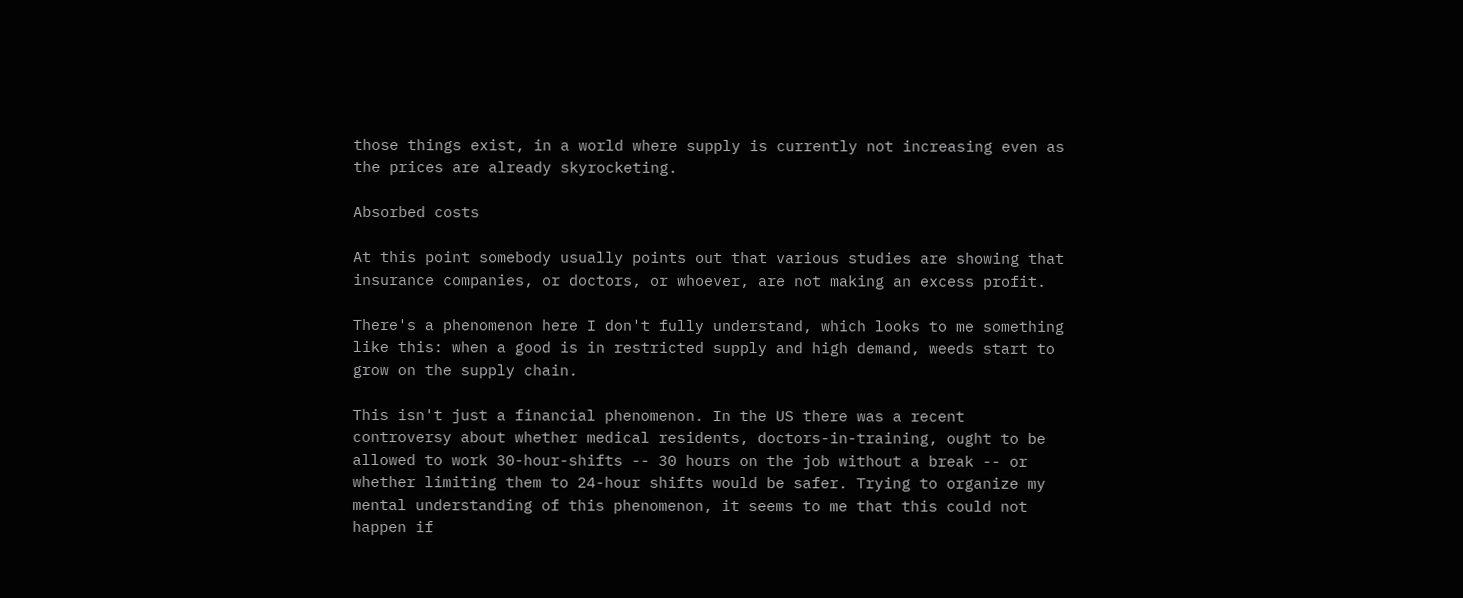those things exist, in a world where supply is currently not increasing even as the prices are already skyrocketing.

Absorbed costs

At this point somebody usually points out that various studies are showing that insurance companies, or doctors, or whoever, are not making an excess profit.

There's a phenomenon here I don't fully understand, which looks to me something like this: when a good is in restricted supply and high demand, weeds start to grow on the supply chain.

This isn't just a financial phenomenon. In the US there was a recent controversy about whether medical residents, doctors-in-training, ought to be allowed to work 30-hour-shifts -- 30 hours on the job without a break -- or whether limiting them to 24-hour shifts would be safer. Trying to organize my mental understanding of this phenomenon, it seems to me that this could not happen if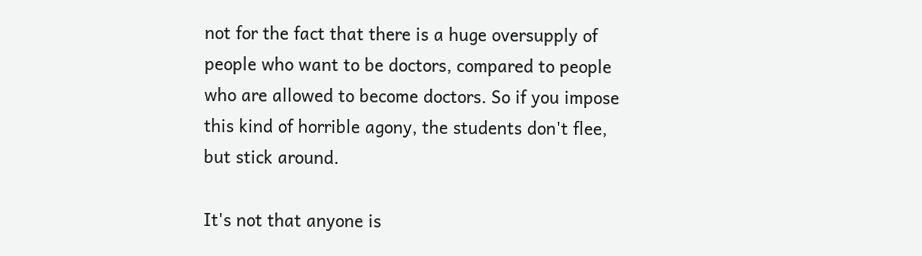not for the fact that there is a huge oversupply of people who want to be doctors, compared to people who are allowed to become doctors. So if you impose this kind of horrible agony, the students don't flee, but stick around.

It's not that anyone is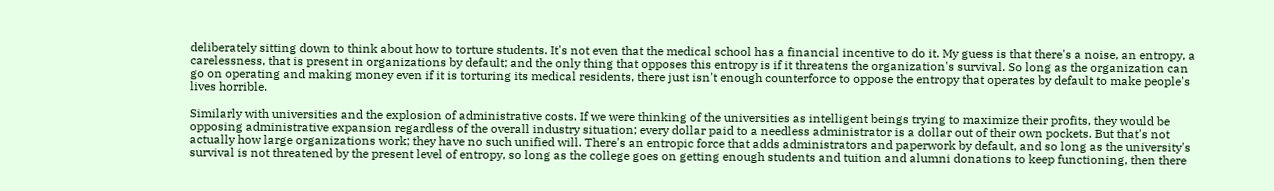deliberately sitting down to think about how to torture students. It's not even that the medical school has a financial incentive to do it. My guess is that there's a noise, an entropy, a carelessness, that is present in organizations by default; and the only thing that opposes this entropy is if it threatens the organization's survival. So long as the organization can go on operating and making money even if it is torturing its medical residents, there just isn't enough counterforce to oppose the entropy that operates by default to make people's lives horrible.

Similarly with universities and the explosion of administrative costs. If we were thinking of the universities as intelligent beings trying to maximize their profits, they would be opposing administrative expansion regardless of the overall industry situation; every dollar paid to a needless administrator is a dollar out of their own pockets. But that's not actually how large organizations work; they have no such unified will. There's an entropic force that adds administrators and paperwork by default, and so long as the university's survival is not threatened by the present level of entropy, so long as the college goes on getting enough students and tuition and alumni donations to keep functioning, then there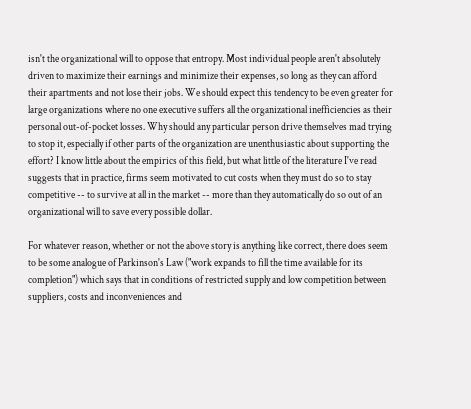isn't the organizational will to oppose that entropy. Most individual people aren't absolutely driven to maximize their earnings and minimize their expenses, so long as they can afford their apartments and not lose their jobs. We should expect this tendency to be even greater for large organizations where no one executive suffers all the organizational inefficiencies as their personal out-of-pocket losses. Why should any particular person drive themselves mad trying to stop it, especially if other parts of the organization are unenthusiastic about supporting the effort? I know little about the empirics of this field, but what little of the literature I've read suggests that in practice, firms seem motivated to cut costs when they must do so to stay competitive -- to survive at all in the market -- more than they automatically do so out of an organizational will to save every possible dollar.

For whatever reason, whether or not the above story is anything like correct, there does seem to be some analogue of Parkinson's Law ("work expands to fill the time available for its completion") which says that in conditions of restricted supply and low competition between suppliers, costs and inconveniences and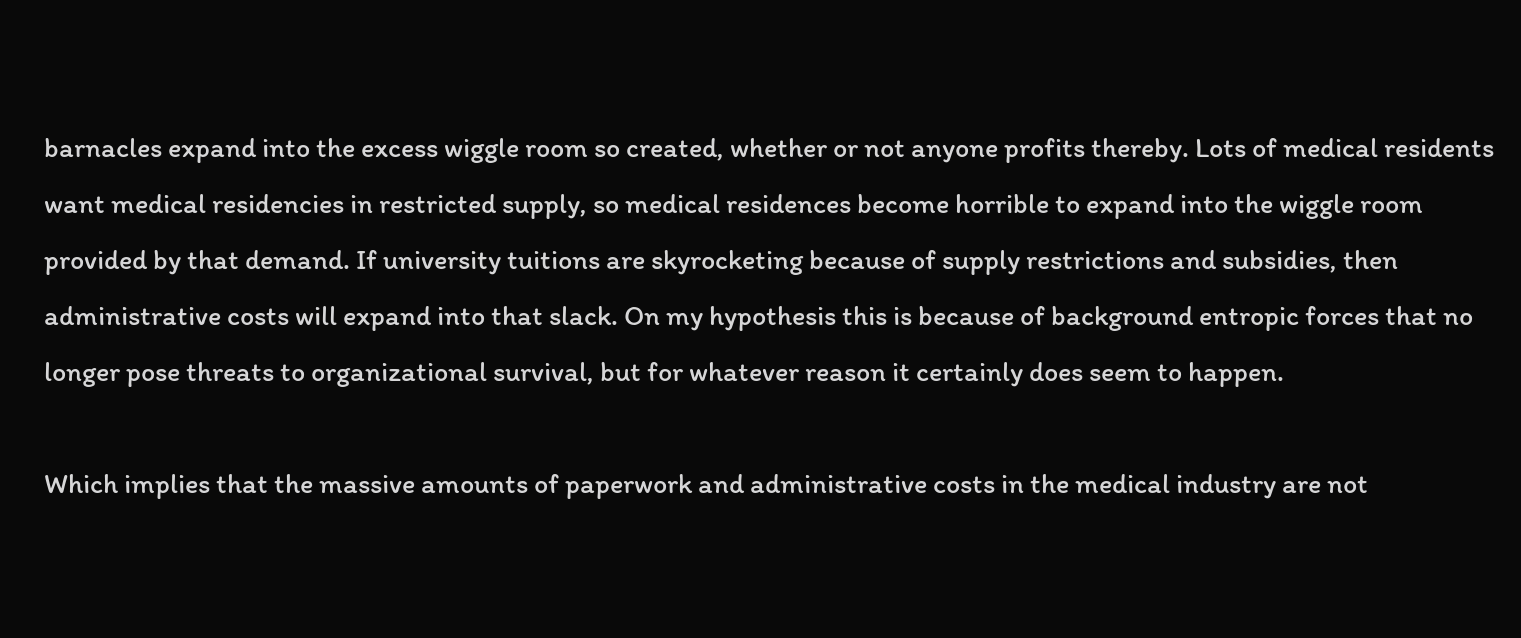barnacles expand into the excess wiggle room so created, whether or not anyone profits thereby. Lots of medical residents want medical residencies in restricted supply, so medical residences become horrible to expand into the wiggle room provided by that demand. If university tuitions are skyrocketing because of supply restrictions and subsidies, then administrative costs will expand into that slack. On my hypothesis this is because of background entropic forces that no longer pose threats to organizational survival, but for whatever reason it certainly does seem to happen.

Which implies that the massive amounts of paperwork and administrative costs in the medical industry are not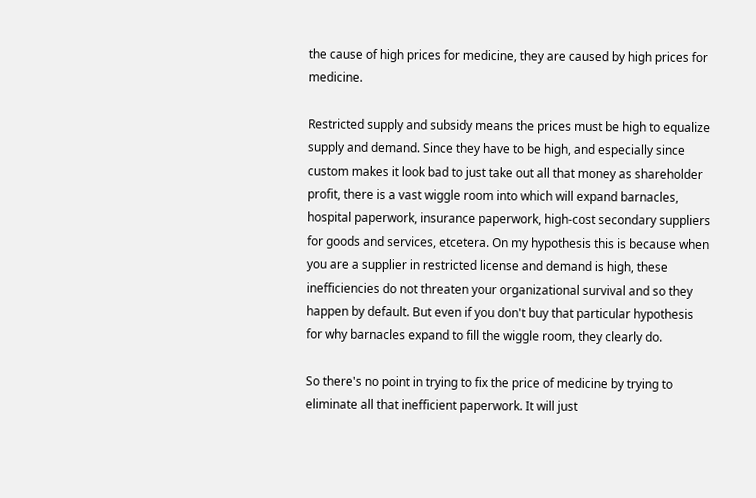the cause of high prices for medicine, they are caused by high prices for medicine.

Restricted supply and subsidy means the prices must be high to equalize supply and demand. Since they have to be high, and especially since custom makes it look bad to just take out all that money as shareholder profit, there is a vast wiggle room into which will expand barnacles, hospital paperwork, insurance paperwork, high-cost secondary suppliers for goods and services, etcetera. On my hypothesis this is because when you are a supplier in restricted license and demand is high, these inefficiencies do not threaten your organizational survival and so they happen by default. But even if you don't buy that particular hypothesis for why barnacles expand to fill the wiggle room, they clearly do.

So there's no point in trying to fix the price of medicine by trying to eliminate all that inefficient paperwork. It will just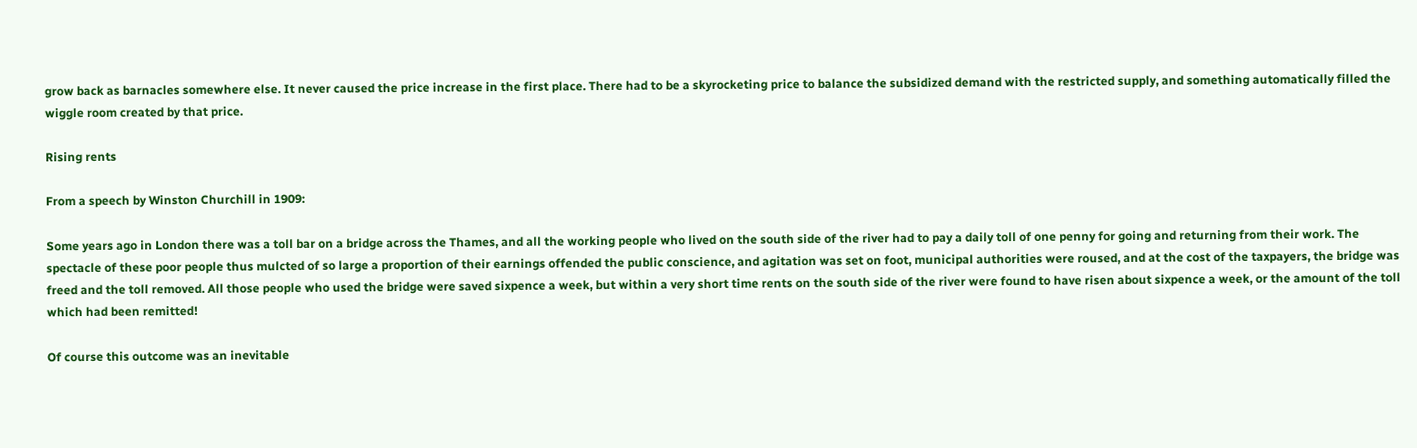grow back as barnacles somewhere else. It never caused the price increase in the first place. There had to be a skyrocketing price to balance the subsidized demand with the restricted supply, and something automatically filled the wiggle room created by that price.

Rising rents

From a speech by Winston Churchill in 1909:

Some years ago in London there was a toll bar on a bridge across the Thames, and all the working people who lived on the south side of the river had to pay a daily toll of one penny for going and returning from their work. The spectacle of these poor people thus mulcted of so large a proportion of their earnings offended the public conscience, and agitation was set on foot, municipal authorities were roused, and at the cost of the taxpayers, the bridge was freed and the toll removed. All those people who used the bridge were saved sixpence a week, but within a very short time rents on the south side of the river were found to have risen about sixpence a week, or the amount of the toll which had been remitted!

Of course this outcome was an inevitable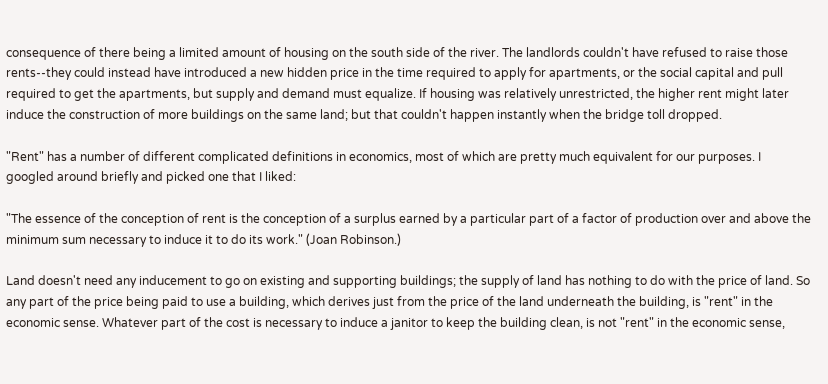consequence of there being a limited amount of housing on the south side of the river. The landlords couldn't have refused to raise those rents--they could instead have introduced a new hidden price in the time required to apply for apartments, or the social capital and pull required to get the apartments, but supply and demand must equalize. If housing was relatively unrestricted, the higher rent might later induce the construction of more buildings on the same land; but that couldn't happen instantly when the bridge toll dropped.

"Rent" has a number of different complicated definitions in economics, most of which are pretty much equivalent for our purposes. I googled around briefly and picked one that I liked:

"The essence of the conception of rent is the conception of a surplus earned by a particular part of a factor of production over and above the minimum sum necessary to induce it to do its work." (Joan Robinson.)

Land doesn't need any inducement to go on existing and supporting buildings; the supply of land has nothing to do with the price of land. So any part of the price being paid to use a building, which derives just from the price of the land underneath the building, is "rent" in the economic sense. Whatever part of the cost is necessary to induce a janitor to keep the building clean, is not "rent" in the economic sense,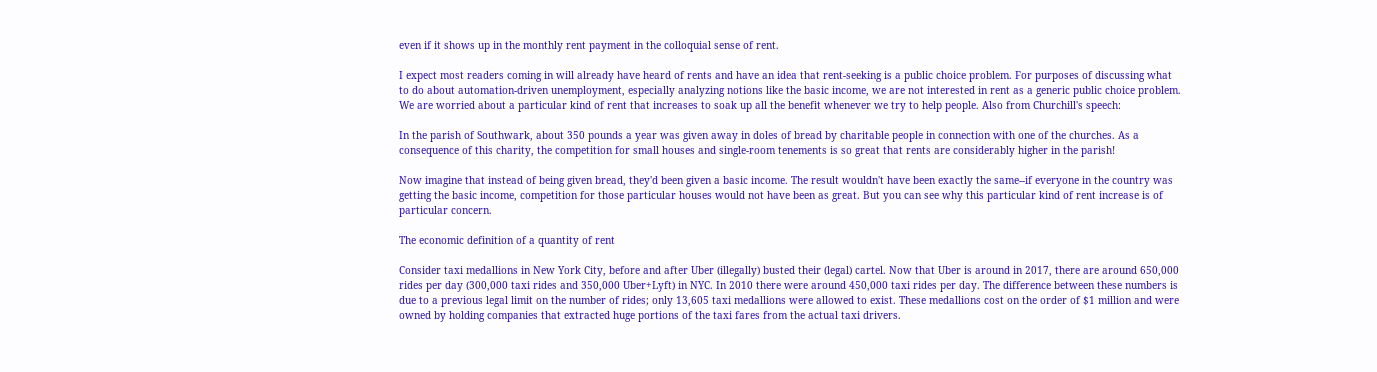even if it shows up in the monthly rent payment in the colloquial sense of rent.

I expect most readers coming in will already have heard of rents and have an idea that rent-seeking is a public choice problem. For purposes of discussing what to do about automation-driven unemployment, especially analyzing notions like the basic income, we are not interested in rent as a generic public choice problem. We are worried about a particular kind of rent that increases to soak up all the benefit whenever we try to help people. Also from Churchill's speech:

In the parish of Southwark, about 350 pounds a year was given away in doles of bread by charitable people in connection with one of the churches. As a consequence of this charity, the competition for small houses and single-room tenements is so great that rents are considerably higher in the parish!

Now imagine that instead of being given bread, they'd been given a basic income. The result wouldn't have been exactly the same--if everyone in the country was getting the basic income, competition for those particular houses would not have been as great. But you can see why this particular kind of rent increase is of particular concern.

The economic definition of a quantity of rent

Consider taxi medallions in New York City, before and after Uber (illegally) busted their (legal) cartel. Now that Uber is around in 2017, there are around 650,000 rides per day (300,000 taxi rides and 350,000 Uber+Lyft) in NYC. In 2010 there were around 450,000 taxi rides per day. The difference between these numbers is due to a previous legal limit on the number of rides; only 13,605 taxi medallions were allowed to exist. These medallions cost on the order of $1 million and were owned by holding companies that extracted huge portions of the taxi fares from the actual taxi drivers.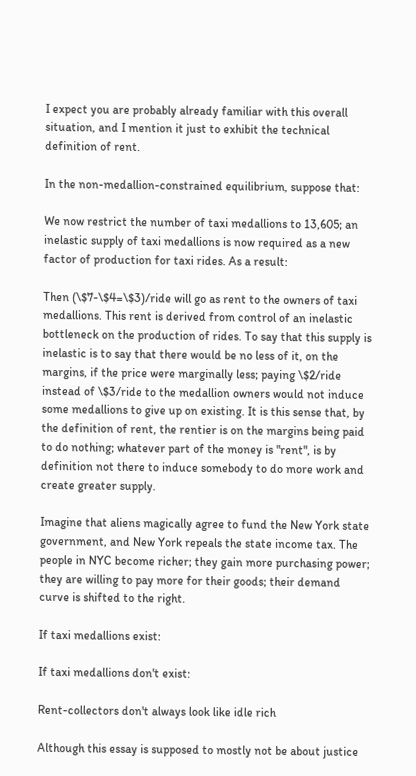I expect you are probably already familiar with this overall situation, and I mention it just to exhibit the technical definition of rent.

In the non-medallion-constrained equilibrium, suppose that:

We now restrict the number of taxi medallions to 13,605; an inelastic supply of taxi medallions is now required as a new factor of production for taxi rides. As a result:

Then (\$7-\$4=\$3)/ride will go as rent to the owners of taxi medallions. This rent is derived from control of an inelastic bottleneck on the production of rides. To say that this supply is inelastic is to say that there would be no less of it, on the margins, if the price were marginally less; paying \$2/ride instead of \$3/ride to the medallion owners would not induce some medallions to give up on existing. It is this sense that, by the definition of rent, the rentier is on the margins being paid to do nothing; whatever part of the money is "rent", is by definition not there to induce somebody to do more work and create greater supply.

Imagine that aliens magically agree to fund the New York state government, and New York repeals the state income tax. The people in NYC become richer; they gain more purchasing power; they are willing to pay more for their goods; their demand curve is shifted to the right.

If taxi medallions exist:

If taxi medallions don't exist:

Rent-collectors don't always look like idle rich

Although this essay is supposed to mostly not be about justice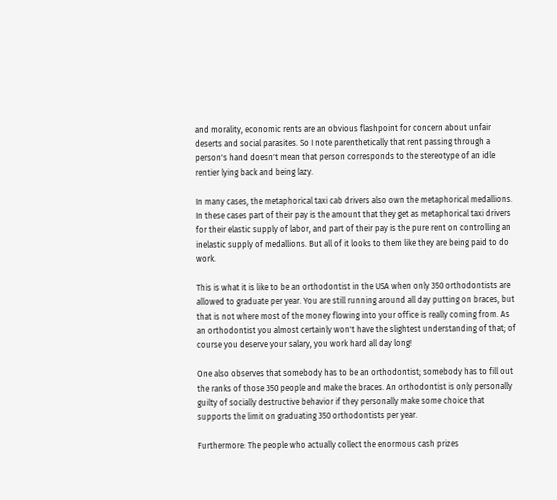and morality, economic rents are an obvious flashpoint for concern about unfair deserts and social parasites. So I note parenthetically that rent passing through a person's hand doesn't mean that person corresponds to the stereotype of an idle rentier lying back and being lazy.

In many cases, the metaphorical taxi cab drivers also own the metaphorical medallions. In these cases part of their pay is the amount that they get as metaphorical taxi drivers for their elastic supply of labor, and part of their pay is the pure rent on controlling an inelastic supply of medallions. But all of it looks to them like they are being paid to do work.

This is what it is like to be an orthodontist in the USA when only 350 orthodontists are allowed to graduate per year. You are still running around all day putting on braces, but that is not where most of the money flowing into your office is really coming from. As an orthodontist you almost certainly won't have the slightest understanding of that; of course you deserve your salary, you work hard all day long!

One also observes that somebody has to be an orthodontist; somebody has to fill out the ranks of those 350 people and make the braces. An orthodontist is only personally guilty of socially destructive behavior if they personally make some choice that supports the limit on graduating 350 orthodontists per year.

Furthermore: The people who actually collect the enormous cash prizes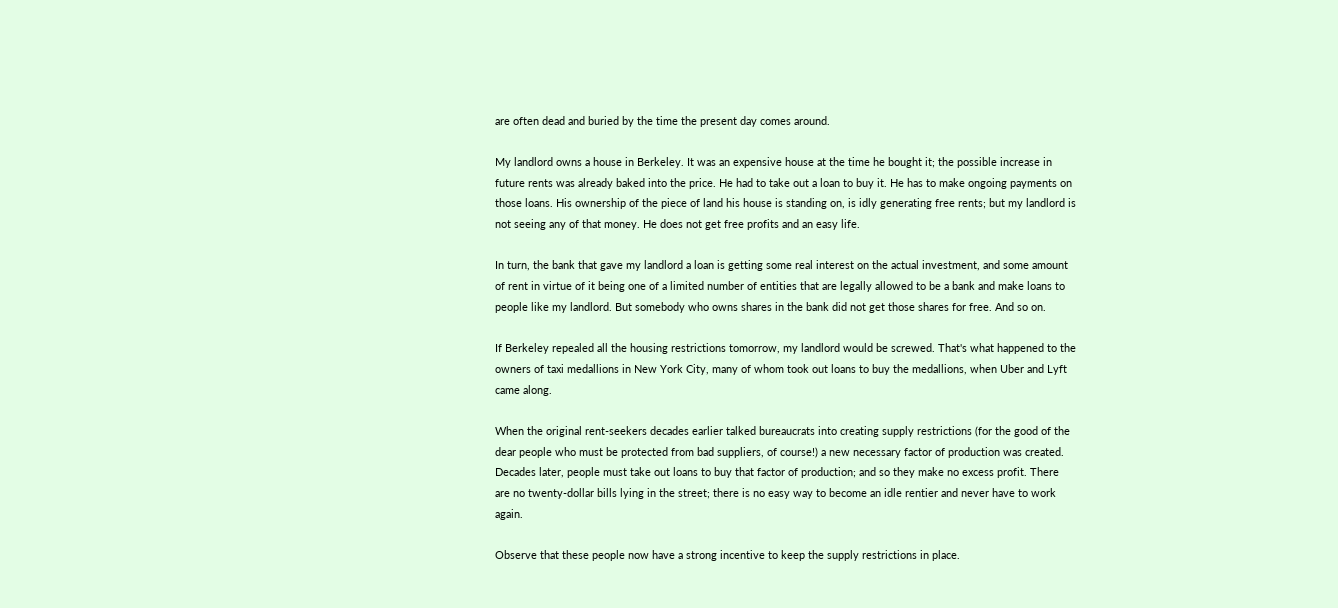are often dead and buried by the time the present day comes around.

My landlord owns a house in Berkeley. It was an expensive house at the time he bought it; the possible increase in future rents was already baked into the price. He had to take out a loan to buy it. He has to make ongoing payments on those loans. His ownership of the piece of land his house is standing on, is idly generating free rents; but my landlord is not seeing any of that money. He does not get free profits and an easy life.

In turn, the bank that gave my landlord a loan is getting some real interest on the actual investment, and some amount of rent in virtue of it being one of a limited number of entities that are legally allowed to be a bank and make loans to people like my landlord. But somebody who owns shares in the bank did not get those shares for free. And so on.

If Berkeley repealed all the housing restrictions tomorrow, my landlord would be screwed. That's what happened to the owners of taxi medallions in New York City, many of whom took out loans to buy the medallions, when Uber and Lyft came along.

When the original rent-seekers decades earlier talked bureaucrats into creating supply restrictions (for the good of the dear people who must be protected from bad suppliers, of course!) a new necessary factor of production was created. Decades later, people must take out loans to buy that factor of production; and so they make no excess profit. There are no twenty-dollar bills lying in the street; there is no easy way to become an idle rentier and never have to work again.

Observe that these people now have a strong incentive to keep the supply restrictions in place.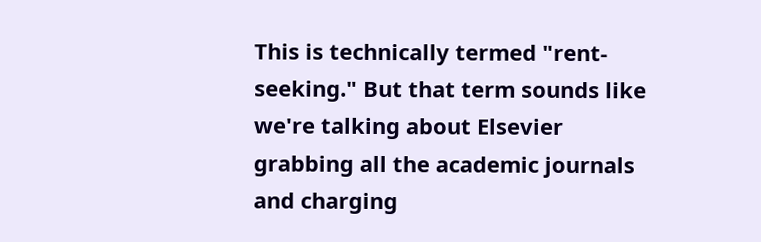This is technically termed "rent-seeking." But that term sounds like we're talking about Elsevier grabbing all the academic journals and charging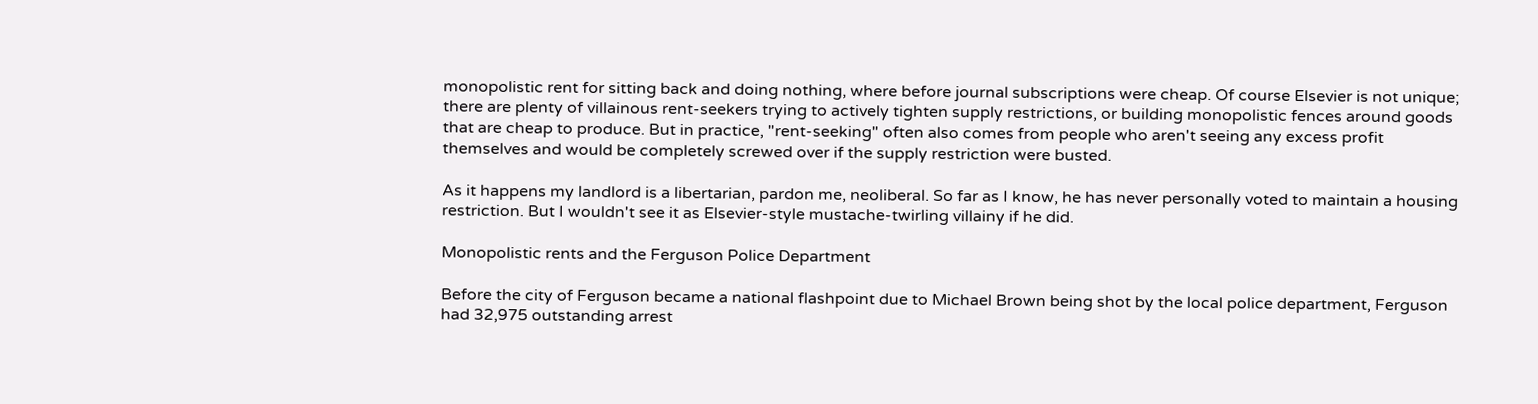monopolistic rent for sitting back and doing nothing, where before journal subscriptions were cheap. Of course Elsevier is not unique; there are plenty of villainous rent-seekers trying to actively tighten supply restrictions, or building monopolistic fences around goods that are cheap to produce. But in practice, "rent-seeking" often also comes from people who aren't seeing any excess profit themselves and would be completely screwed over if the supply restriction were busted.

As it happens my landlord is a libertarian, pardon me, neoliberal. So far as I know, he has never personally voted to maintain a housing restriction. But I wouldn't see it as Elsevier-style mustache-twirling villainy if he did.

Monopolistic rents and the Ferguson Police Department

Before the city of Ferguson became a national flashpoint due to Michael Brown being shot by the local police department, Ferguson had 32,975 outstanding arrest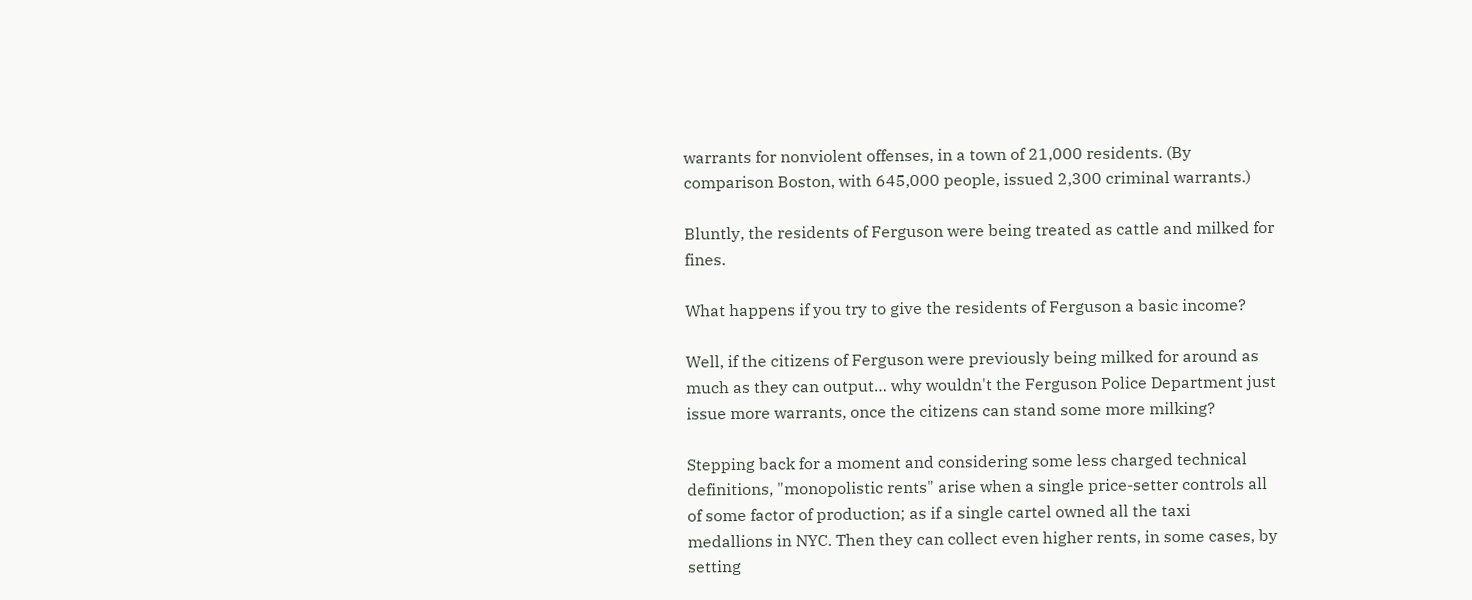warrants for nonviolent offenses, in a town of 21,000 residents. (By comparison Boston, with 645,000 people, issued 2,300 criminal warrants.)

Bluntly, the residents of Ferguson were being treated as cattle and milked for fines.

What happens if you try to give the residents of Ferguson a basic income?

Well, if the citizens of Ferguson were previously being milked for around as much as they can output… why wouldn't the Ferguson Police Department just issue more warrants, once the citizens can stand some more milking?

Stepping back for a moment and considering some less charged technical definitions, "monopolistic rents" arise when a single price-setter controls all of some factor of production; as if a single cartel owned all the taxi medallions in NYC. Then they can collect even higher rents, in some cases, by setting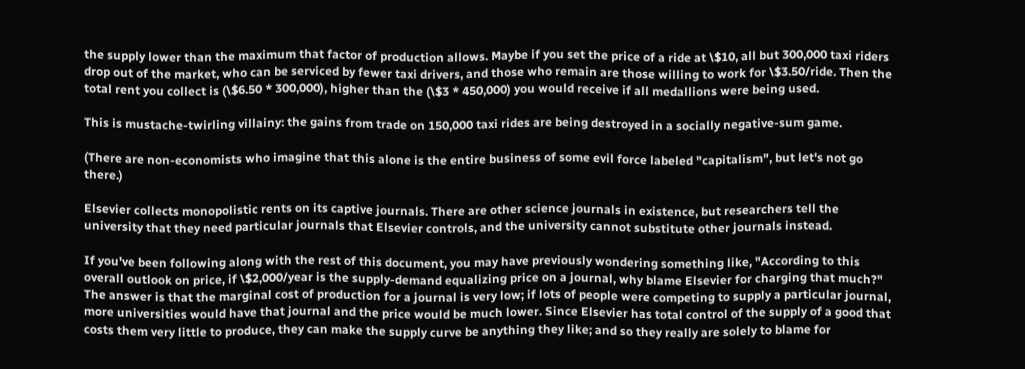the supply lower than the maximum that factor of production allows. Maybe if you set the price of a ride at \$10, all but 300,000 taxi riders drop out of the market, who can be serviced by fewer taxi drivers, and those who remain are those willing to work for \$3.50/ride. Then the total rent you collect is (\$6.50 * 300,000), higher than the (\$3 * 450,000) you would receive if all medallions were being used.

This is mustache-twirling villainy: the gains from trade on 150,000 taxi rides are being destroyed in a socially negative-sum game.

(There are non-economists who imagine that this alone is the entire business of some evil force labeled "capitalism", but let's not go there.)

Elsevier collects monopolistic rents on its captive journals. There are other science journals in existence, but researchers tell the university that they need particular journals that Elsevier controls, and the university cannot substitute other journals instead.

If you've been following along with the rest of this document, you may have previously wondering something like, "According to this overall outlook on price, if \$2,000/year is the supply-demand equalizing price on a journal, why blame Elsevier for charging that much?" The answer is that the marginal cost of production for a journal is very low; if lots of people were competing to supply a particular journal, more universities would have that journal and the price would be much lower. Since Elsevier has total control of the supply of a good that costs them very little to produce, they can make the supply curve be anything they like; and so they really are solely to blame for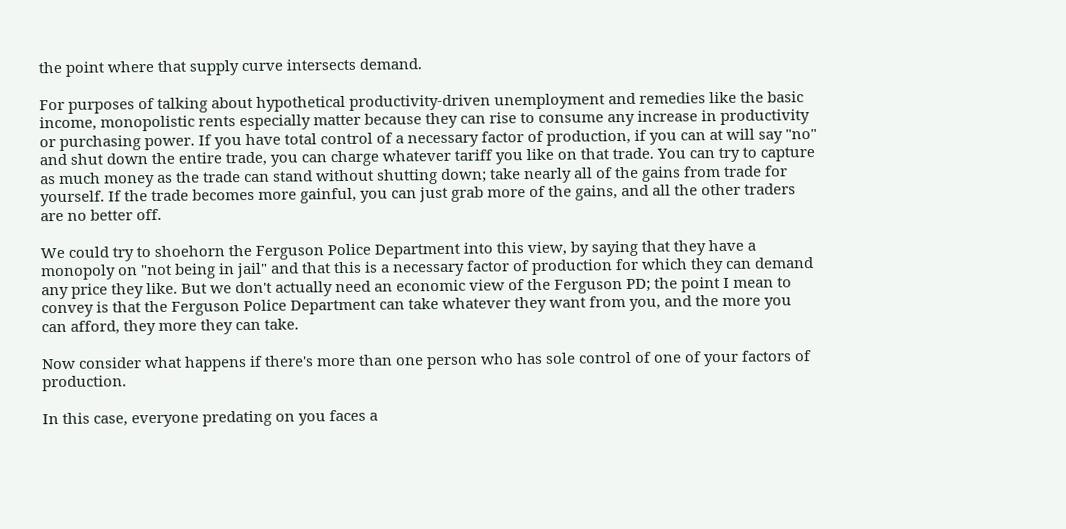the point where that supply curve intersects demand.

For purposes of talking about hypothetical productivity-driven unemployment and remedies like the basic income, monopolistic rents especially matter because they can rise to consume any increase in productivity or purchasing power. If you have total control of a necessary factor of production, if you can at will say "no" and shut down the entire trade, you can charge whatever tariff you like on that trade. You can try to capture as much money as the trade can stand without shutting down; take nearly all of the gains from trade for yourself. If the trade becomes more gainful, you can just grab more of the gains, and all the other traders are no better off.

We could try to shoehorn the Ferguson Police Department into this view, by saying that they have a monopoly on "not being in jail" and that this is a necessary factor of production for which they can demand any price they like. But we don't actually need an economic view of the Ferguson PD; the point I mean to convey is that the Ferguson Police Department can take whatever they want from you, and the more you can afford, they more they can take.

Now consider what happens if there's more than one person who has sole control of one of your factors of production.

In this case, everyone predating on you faces a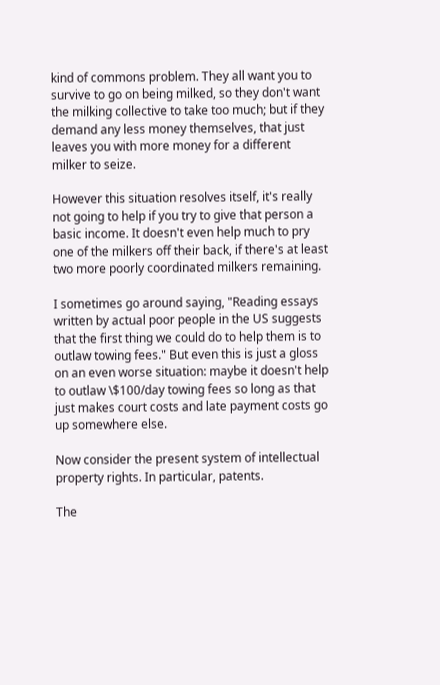kind of commons problem. They all want you to survive to go on being milked, so they don't want the milking collective to take too much; but if they demand any less money themselves, that just leaves you with more money for a different milker to seize.

However this situation resolves itself, it's really not going to help if you try to give that person a basic income. It doesn't even help much to pry one of the milkers off their back, if there's at least two more poorly coordinated milkers remaining.

I sometimes go around saying, "Reading essays written by actual poor people in the US suggests that the first thing we could do to help them is to outlaw towing fees." But even this is just a gloss on an even worse situation: maybe it doesn't help to outlaw \$100/day towing fees so long as that just makes court costs and late payment costs go up somewhere else.

Now consider the present system of intellectual property rights. In particular, patents.

The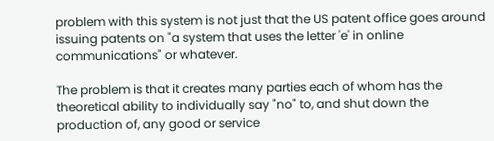problem with this system is not just that the US patent office goes around issuing patents on "a system that uses the letter 'e' in online communications" or whatever.

The problem is that it creates many parties each of whom has the theoretical ability to individually say "no" to, and shut down the production of, any good or service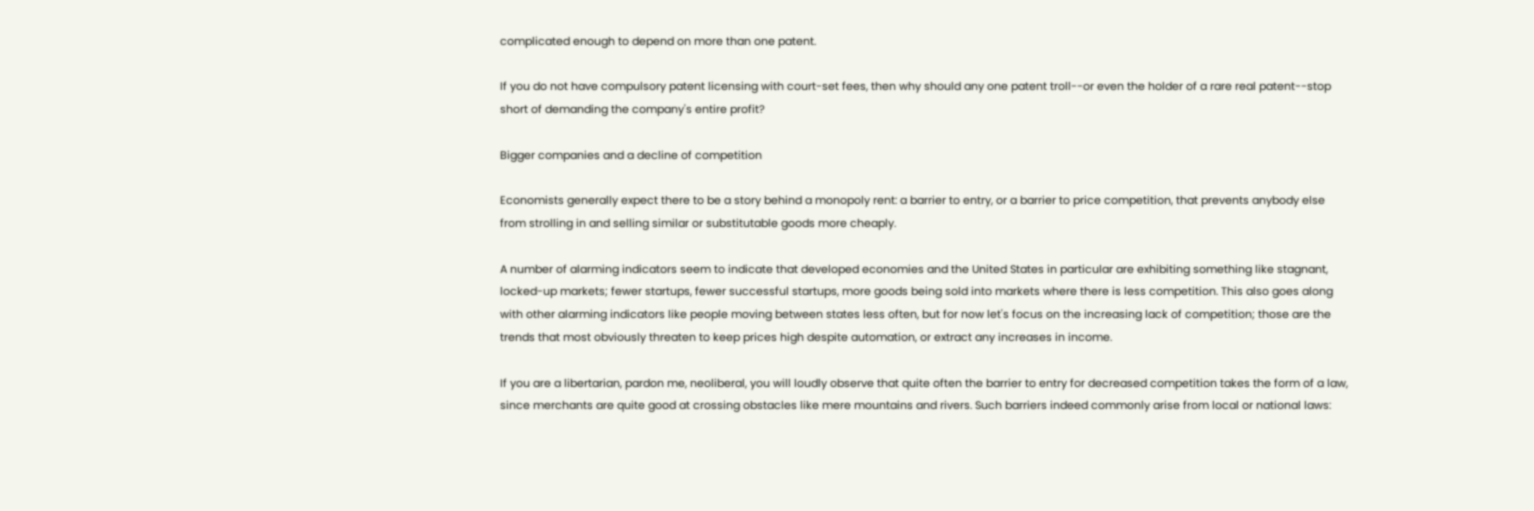complicated enough to depend on more than one patent.

If you do not have compulsory patent licensing with court-set fees, then why should any one patent troll--or even the holder of a rare real patent--stop short of demanding the company's entire profit?

Bigger companies and a decline of competition

Economists generally expect there to be a story behind a monopoly rent: a barrier to entry, or a barrier to price competition, that prevents anybody else from strolling in and selling similar or substitutable goods more cheaply.

A number of alarming indicators seem to indicate that developed economies and the United States in particular are exhibiting something like stagnant, locked-up markets; fewer startups, fewer successful startups, more goods being sold into markets where there is less competition. This also goes along with other alarming indicators like people moving between states less often, but for now let's focus on the increasing lack of competition; those are the trends that most obviously threaten to keep prices high despite automation, or extract any increases in income.

If you are a libertarian, pardon me, neoliberal, you will loudly observe that quite often the barrier to entry for decreased competition takes the form of a law, since merchants are quite good at crossing obstacles like mere mountains and rivers. Such barriers indeed commonly arise from local or national laws: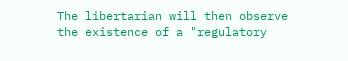The libertarian will then observe the existence of a "regulatory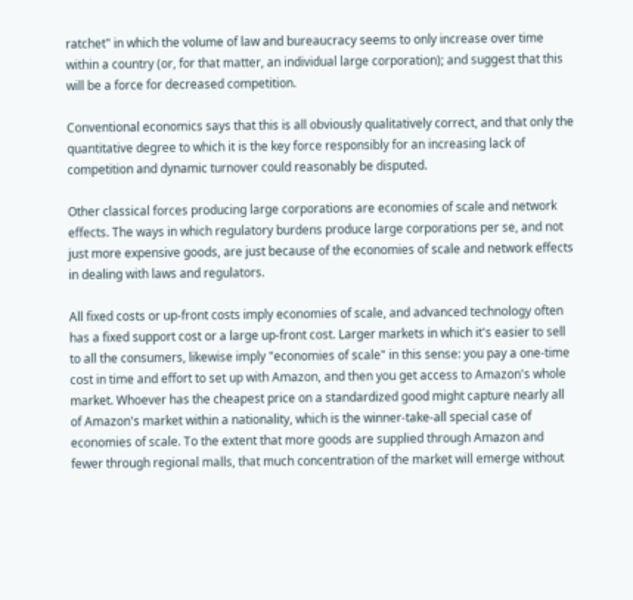ratchet" in which the volume of law and bureaucracy seems to only increase over time within a country (or, for that matter, an individual large corporation); and suggest that this will be a force for decreased competition.

Conventional economics says that this is all obviously qualitatively correct, and that only the quantitative degree to which it is the key force responsibly for an increasing lack of competition and dynamic turnover could reasonably be disputed.

Other classical forces producing large corporations are economies of scale and network effects. The ways in which regulatory burdens produce large corporations per se, and not just more expensive goods, are just because of the economies of scale and network effects in dealing with laws and regulators.

All fixed costs or up-front costs imply economies of scale, and advanced technology often has a fixed support cost or a large up-front cost. Larger markets in which it's easier to sell to all the consumers, likewise imply "economies of scale" in this sense: you pay a one-time cost in time and effort to set up with Amazon, and then you get access to Amazon's whole market. Whoever has the cheapest price on a standardized good might capture nearly all of Amazon's market within a nationality, which is the winner-take-all special case of economies of scale. To the extent that more goods are supplied through Amazon and fewer through regional malls, that much concentration of the market will emerge without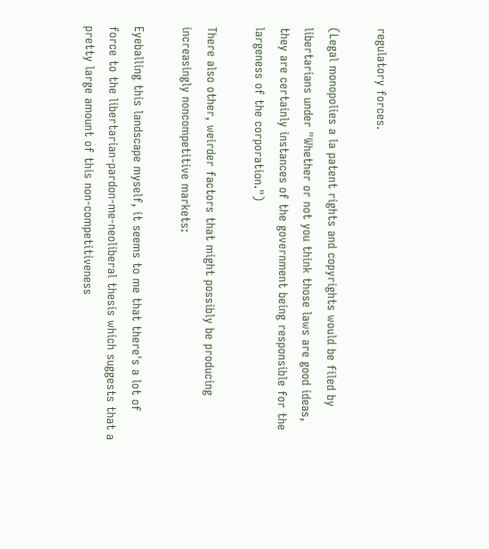regulatory forces.

(Legal monopolies a la patent rights and copyrights would be filed by libertarians under "Whether or not you think those laws are good ideas, they are certainly instances of the government being responsible for the largeness of the corporation.")

There also other, weirder factors that might possibly be producing increasingly noncompetitive markets:

Eyeballing this landscape myself, it seems to me that there's a lot of force to the libertarian-pardon-me-neoliberal thesis which suggests that a pretty large amount of this non-competitiveness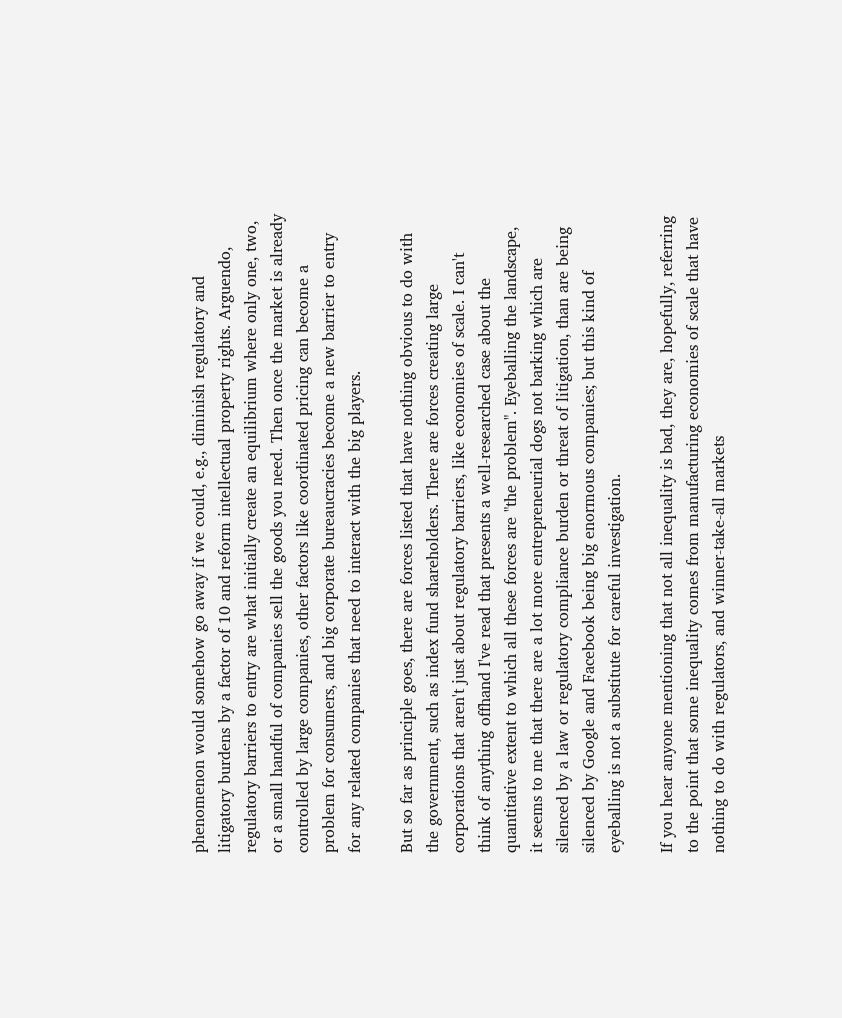phenomenon would somehow go away if we could, e.g., diminish regulatory and litigatory burdens by a factor of 10 and reform intellectual property rights. Arguendo, regulatory barriers to entry are what initially create an equilibrium where only one, two, or a small handful of companies sell the goods you need. Then once the market is already controlled by large companies, other factors like coordinated pricing can become a problem for consumers, and big corporate bureaucracies become a new barrier to entry for any related companies that need to interact with the big players.

But so far as principle goes, there are forces listed that have nothing obvious to do with the government, such as index fund shareholders. There are forces creating large corporations that aren't just about regulatory barriers, like economies of scale. I can't think of anything offhand I've read that presents a well-researched case about the quantitative extent to which all these forces are "the problem". Eyeballing the landscape, it seems to me that there are a lot more entrepreneurial dogs not barking which are silenced by a law or regulatory compliance burden or threat of litigation, than are being silenced by Google and Facebook being big enormous companies; but this kind of eyeballing is not a substitute for careful investigation.

If you hear anyone mentioning that not all inequality is bad, they are, hopefully, referring to the point that some inequality comes from manufacturing economies of scale that have nothing to do with regulators, and winner-take-all markets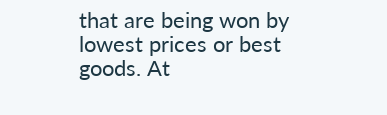that are being won by lowest prices or best goods. At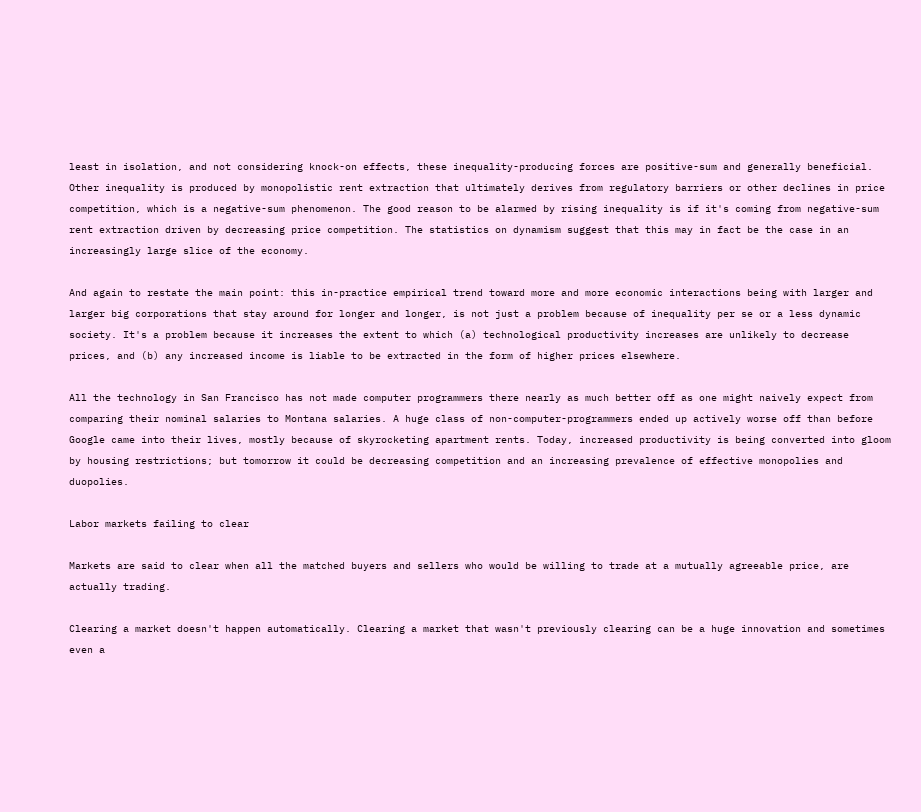least in isolation, and not considering knock-on effects, these inequality-producing forces are positive-sum and generally beneficial. Other inequality is produced by monopolistic rent extraction that ultimately derives from regulatory barriers or other declines in price competition, which is a negative-sum phenomenon. The good reason to be alarmed by rising inequality is if it's coming from negative-sum rent extraction driven by decreasing price competition. The statistics on dynamism suggest that this may in fact be the case in an increasingly large slice of the economy.

And again to restate the main point: this in-practice empirical trend toward more and more economic interactions being with larger and larger big corporations that stay around for longer and longer, is not just a problem because of inequality per se or a less dynamic society. It's a problem because it increases the extent to which (a) technological productivity increases are unlikely to decrease prices, and (b) any increased income is liable to be extracted in the form of higher prices elsewhere.

All the technology in San Francisco has not made computer programmers there nearly as much better off as one might naively expect from comparing their nominal salaries to Montana salaries. A huge class of non-computer-programmers ended up actively worse off than before Google came into their lives, mostly because of skyrocketing apartment rents. Today, increased productivity is being converted into gloom by housing restrictions; but tomorrow it could be decreasing competition and an increasing prevalence of effective monopolies and duopolies.

Labor markets failing to clear

Markets are said to clear when all the matched buyers and sellers who would be willing to trade at a mutually agreeable price, are actually trading.

Clearing a market doesn't happen automatically. Clearing a market that wasn't previously clearing can be a huge innovation and sometimes even a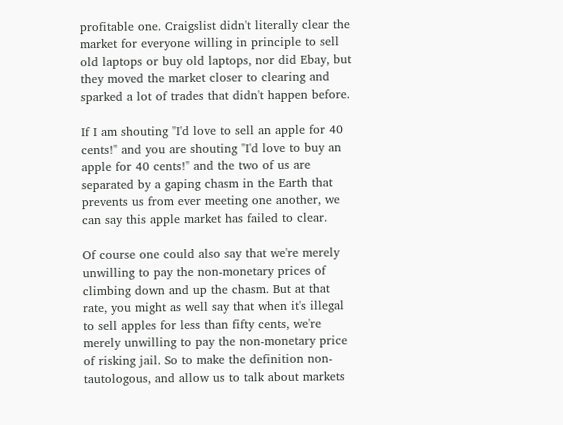profitable one. Craigslist didn't literally clear the market for everyone willing in principle to sell old laptops or buy old laptops, nor did Ebay, but they moved the market closer to clearing and sparked a lot of trades that didn't happen before.

If I am shouting "I'd love to sell an apple for 40 cents!" and you are shouting "I'd love to buy an apple for 40 cents!" and the two of us are separated by a gaping chasm in the Earth that prevents us from ever meeting one another, we can say this apple market has failed to clear.

Of course one could also say that we're merely unwilling to pay the non-monetary prices of climbing down and up the chasm. But at that rate, you might as well say that when it's illegal to sell apples for less than fifty cents, we're merely unwilling to pay the non-monetary price of risking jail. So to make the definition non-tautologous, and allow us to talk about markets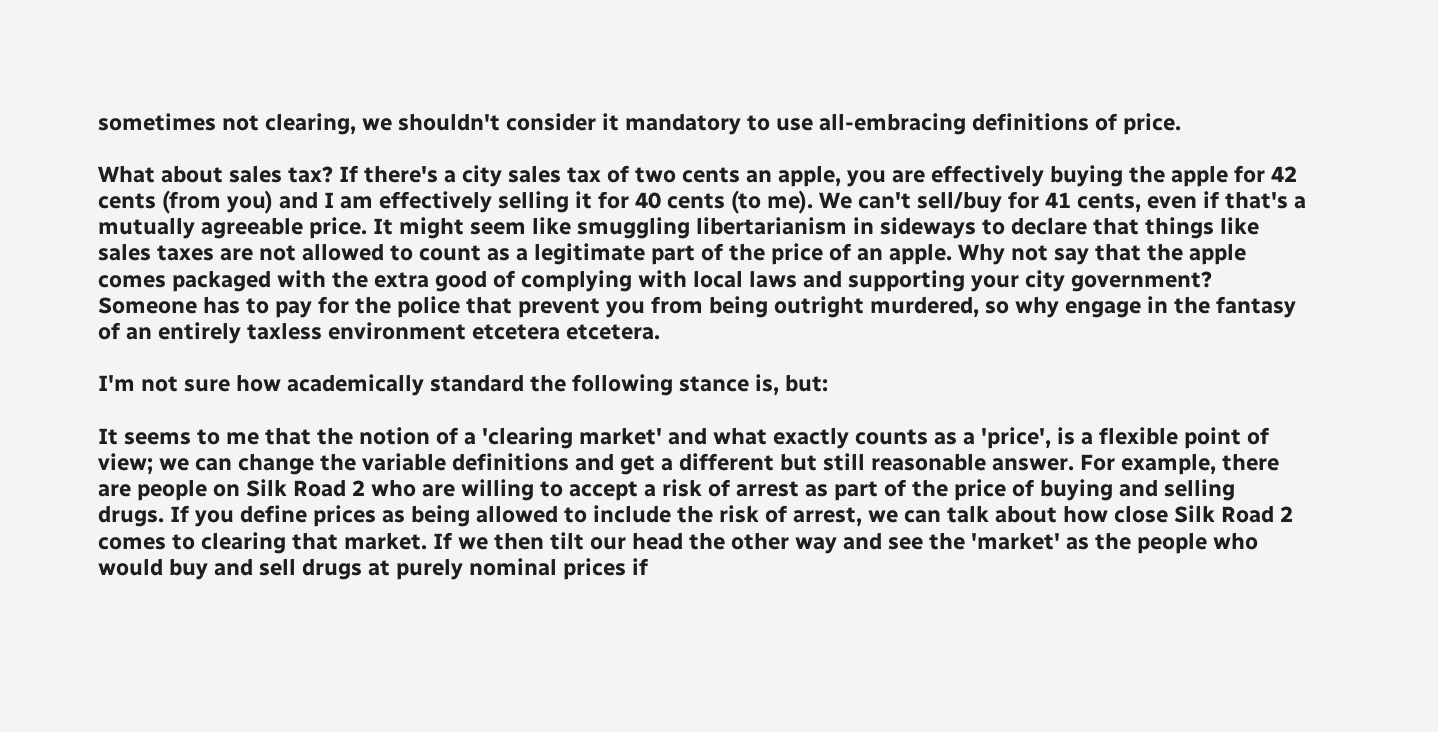sometimes not clearing, we shouldn't consider it mandatory to use all-embracing definitions of price.

What about sales tax? If there's a city sales tax of two cents an apple, you are effectively buying the apple for 42 cents (from you) and I am effectively selling it for 40 cents (to me). We can't sell/buy for 41 cents, even if that's a mutually agreeable price. It might seem like smuggling libertarianism in sideways to declare that things like sales taxes are not allowed to count as a legitimate part of the price of an apple. Why not say that the apple comes packaged with the extra good of complying with local laws and supporting your city government? Someone has to pay for the police that prevent you from being outright murdered, so why engage in the fantasy of an entirely taxless environment etcetera etcetera.

I'm not sure how academically standard the following stance is, but:

It seems to me that the notion of a 'clearing market' and what exactly counts as a 'price', is a flexible point of view; we can change the variable definitions and get a different but still reasonable answer. For example, there are people on Silk Road 2 who are willing to accept a risk of arrest as part of the price of buying and selling drugs. If you define prices as being allowed to include the risk of arrest, we can talk about how close Silk Road 2 comes to clearing that market. If we then tilt our head the other way and see the 'market' as the people who would buy and sell drugs at purely nominal prices if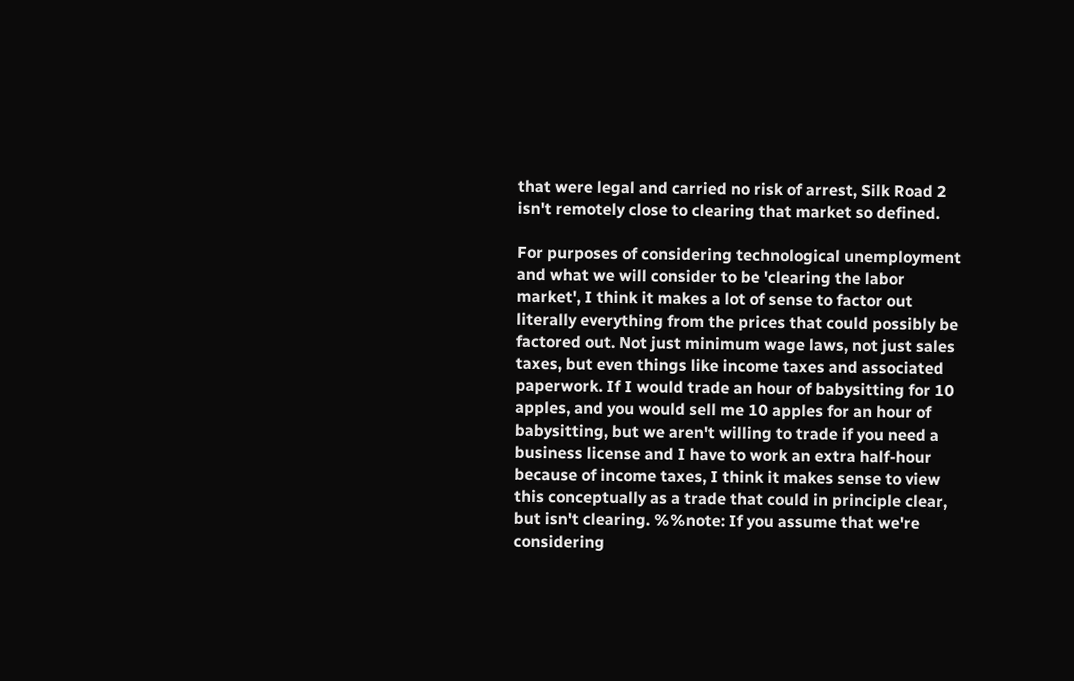that were legal and carried no risk of arrest, Silk Road 2 isn't remotely close to clearing that market so defined.

For purposes of considering technological unemployment and what we will consider to be 'clearing the labor market', I think it makes a lot of sense to factor out literally everything from the prices that could possibly be factored out. Not just minimum wage laws, not just sales taxes, but even things like income taxes and associated paperwork. If I would trade an hour of babysitting for 10 apples, and you would sell me 10 apples for an hour of babysitting, but we aren't willing to trade if you need a business license and I have to work an extra half-hour because of income taxes, I think it makes sense to view this conceptually as a trade that could in principle clear, but isn't clearing. %%note: If you assume that we're considering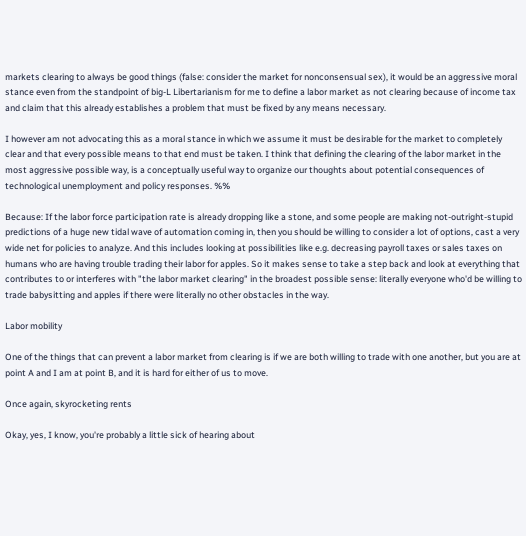markets clearing to always be good things (false: consider the market for nonconsensual sex), it would be an aggressive moral stance even from the standpoint of big-L Libertarianism for me to define a labor market as not clearing because of income tax and claim that this already establishes a problem that must be fixed by any means necessary.

I however am not advocating this as a moral stance in which we assume it must be desirable for the market to completely clear and that every possible means to that end must be taken. I think that defining the clearing of the labor market in the most aggressive possible way, is a conceptually useful way to organize our thoughts about potential consequences of technological unemployment and policy responses. %%

Because: If the labor force participation rate is already dropping like a stone, and some people are making not-outright-stupid predictions of a huge new tidal wave of automation coming in, then you should be willing to consider a lot of options, cast a very wide net for policies to analyze. And this includes looking at possibilities like e.g. decreasing payroll taxes or sales taxes on humans who are having trouble trading their labor for apples. So it makes sense to take a step back and look at everything that contributes to or interferes with "the labor market clearing" in the broadest possible sense: literally everyone who'd be willing to trade babysitting and apples if there were literally no other obstacles in the way.

Labor mobility

One of the things that can prevent a labor market from clearing is if we are both willing to trade with one another, but you are at point A and I am at point B, and it is hard for either of us to move.

Once again, skyrocketing rents

Okay, yes, I know, you're probably a little sick of hearing about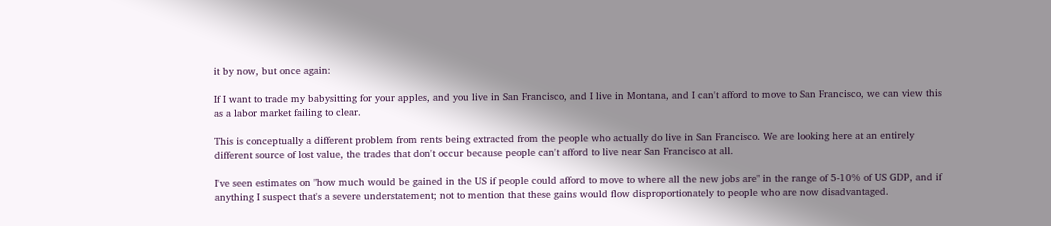it by now, but once again:

If I want to trade my babysitting for your apples, and you live in San Francisco, and I live in Montana, and I can't afford to move to San Francisco, we can view this as a labor market failing to clear.

This is conceptually a different problem from rents being extracted from the people who actually do live in San Francisco. We are looking here at an entirely different source of lost value, the trades that don't occur because people can't afford to live near San Francisco at all.

I've seen estimates on "how much would be gained in the US if people could afford to move to where all the new jobs are" in the range of 5-10% of US GDP, and if anything I suspect that's a severe understatement; not to mention that these gains would flow disproportionately to people who are now disadvantaged.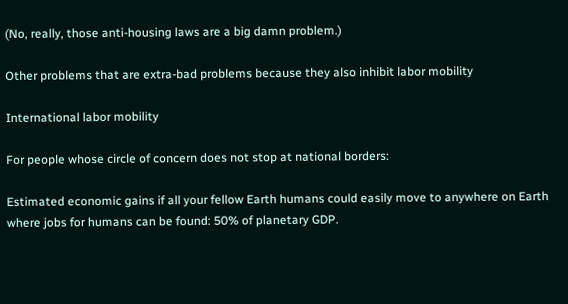(No, really, those anti-housing laws are a big damn problem.)

Other problems that are extra-bad problems because they also inhibit labor mobility

International labor mobility

For people whose circle of concern does not stop at national borders:

Estimated economic gains if all your fellow Earth humans could easily move to anywhere on Earth where jobs for humans can be found: 50% of planetary GDP.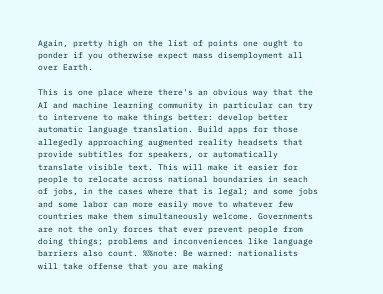Again, pretty high on the list of points one ought to ponder if you otherwise expect mass disemployment all over Earth.

This is one place where there's an obvious way that the AI and machine learning community in particular can try to intervene to make things better: develop better automatic language translation. Build apps for those allegedly approaching augmented reality headsets that provide subtitles for speakers, or automatically translate visible text. This will make it easier for people to relocate across national boundaries in seach of jobs, in the cases where that is legal; and some jobs and some labor can more easily move to whatever few countries make them simultaneously welcome. Governments are not the only forces that ever prevent people from doing things; problems and inconveniences like language barriers also count. %%note: Be warned: nationalists will take offense that you are making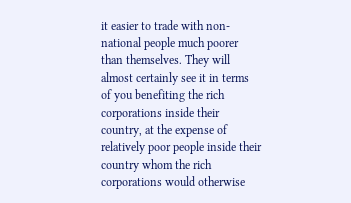it easier to trade with non-national people much poorer than themselves. They will almost certainly see it in terms of you benefiting the rich corporations inside their country, at the expense of relatively poor people inside their country whom the rich corporations would otherwise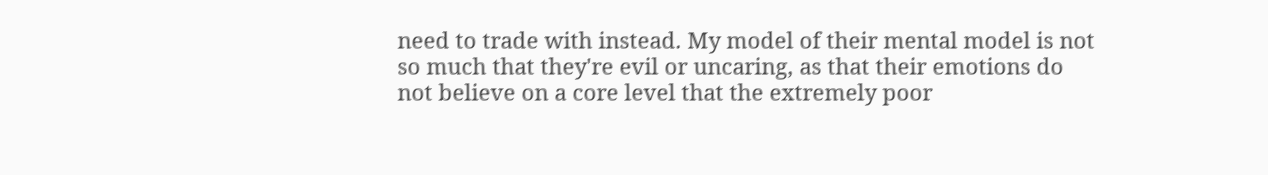need to trade with instead. My model of their mental model is not so much that they're evil or uncaring, as that their emotions do not believe on a core level that the extremely poor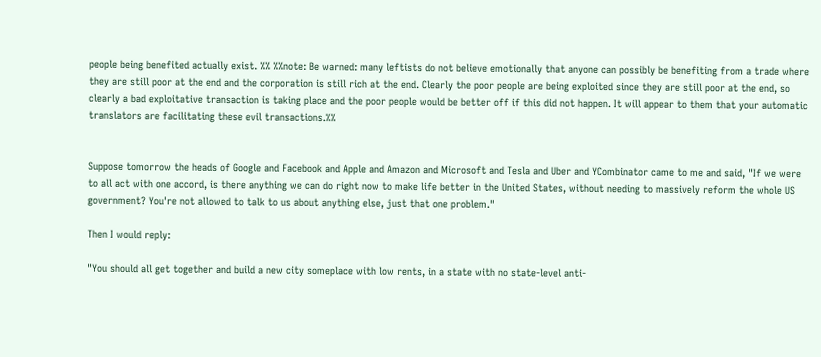people being benefited actually exist. %% %%note: Be warned: many leftists do not believe emotionally that anyone can possibly be benefiting from a trade where they are still poor at the end and the corporation is still rich at the end. Clearly the poor people are being exploited since they are still poor at the end, so clearly a bad exploitative transaction is taking place and the poor people would be better off if this did not happen. It will appear to them that your automatic translators are facilitating these evil transactions.%%


Suppose tomorrow the heads of Google and Facebook and Apple and Amazon and Microsoft and Tesla and Uber and YCombinator came to me and said, "If we were to all act with one accord, is there anything we can do right now to make life better in the United States, without needing to massively reform the whole US government? You're not allowed to talk to us about anything else, just that one problem."

Then I would reply:

"You should all get together and build a new city someplace with low rents, in a state with no state-level anti-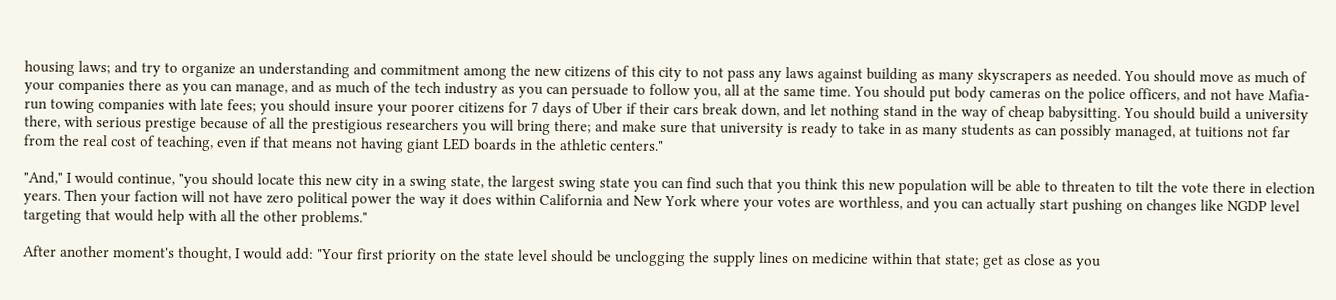housing laws; and try to organize an understanding and commitment among the new citizens of this city to not pass any laws against building as many skyscrapers as needed. You should move as much of your companies there as you can manage, and as much of the tech industry as you can persuade to follow you, all at the same time. You should put body cameras on the police officers, and not have Mafia-run towing companies with late fees; you should insure your poorer citizens for 7 days of Uber if their cars break down, and let nothing stand in the way of cheap babysitting. You should build a university there, with serious prestige because of all the prestigious researchers you will bring there; and make sure that university is ready to take in as many students as can possibly managed, at tuitions not far from the real cost of teaching, even if that means not having giant LED boards in the athletic centers."

"And," I would continue, "you should locate this new city in a swing state, the largest swing state you can find such that you think this new population will be able to threaten to tilt the vote there in election years. Then your faction will not have zero political power the way it does within California and New York where your votes are worthless, and you can actually start pushing on changes like NGDP level targeting that would help with all the other problems."

After another moment's thought, I would add: "Your first priority on the state level should be unclogging the supply lines on medicine within that state; get as close as you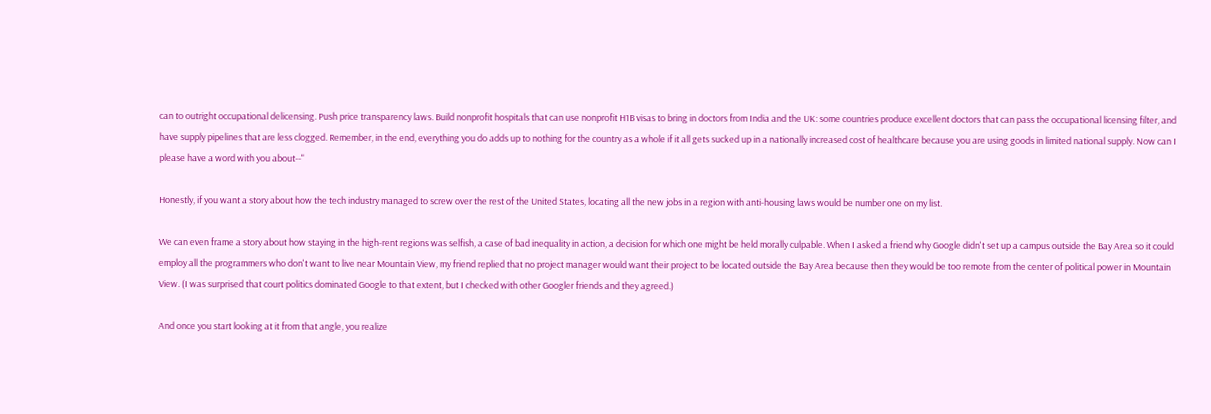can to outright occupational delicensing. Push price transparency laws. Build nonprofit hospitals that can use nonprofit H1B visas to bring in doctors from India and the UK: some countries produce excellent doctors that can pass the occupational licensing filter, and have supply pipelines that are less clogged. Remember, in the end, everything you do adds up to nothing for the country as a whole if it all gets sucked up in a nationally increased cost of healthcare because you are using goods in limited national supply. Now can I please have a word with you about--"

Honestly, if you want a story about how the tech industry managed to screw over the rest of the United States, locating all the new jobs in a region with anti-housing laws would be number one on my list.

We can even frame a story about how staying in the high-rent regions was selfish, a case of bad inequality in action, a decision for which one might be held morally culpable. When I asked a friend why Google didn't set up a campus outside the Bay Area so it could employ all the programmers who don't want to live near Mountain View, my friend replied that no project manager would want their project to be located outside the Bay Area because then they would be too remote from the center of political power in Mountain View. (I was surprised that court politics dominated Google to that extent, but I checked with other Googler friends and they agreed.)

And once you start looking at it from that angle, you realize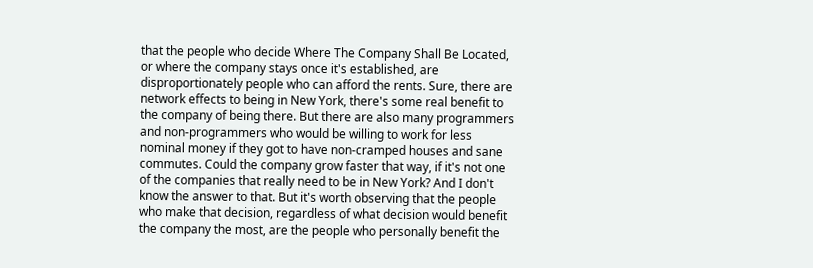that the people who decide Where The Company Shall Be Located, or where the company stays once it's established, are disproportionately people who can afford the rents. Sure, there are network effects to being in New York, there's some real benefit to the company of being there. But there are also many programmers and non-programmers who would be willing to work for less nominal money if they got to have non-cramped houses and sane commutes. Could the company grow faster that way, if it's not one of the companies that really need to be in New York? And I don't know the answer to that. But it's worth observing that the people who make that decision, regardless of what decision would benefit the company the most, are the people who personally benefit the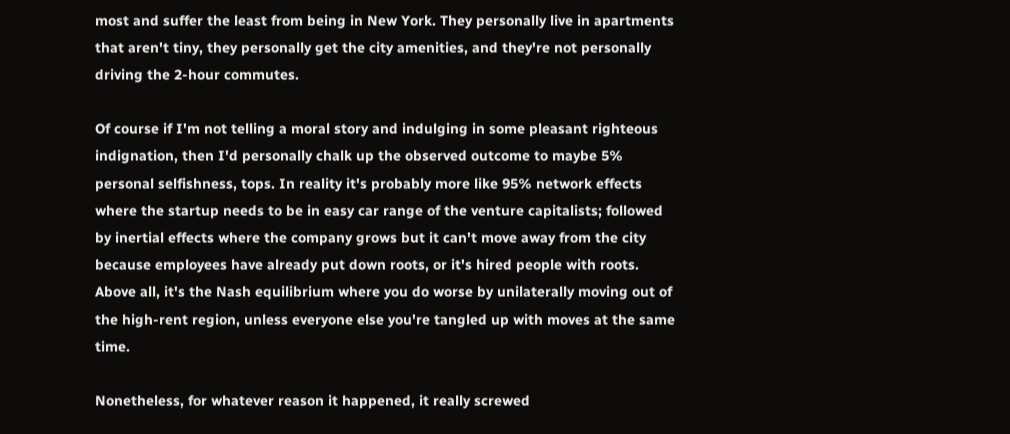most and suffer the least from being in New York. They personally live in apartments that aren't tiny, they personally get the city amenities, and they're not personally driving the 2-hour commutes.

Of course if I'm not telling a moral story and indulging in some pleasant righteous indignation, then I'd personally chalk up the observed outcome to maybe 5% personal selfishness, tops. In reality it's probably more like 95% network effects where the startup needs to be in easy car range of the venture capitalists; followed by inertial effects where the company grows but it can't move away from the city because employees have already put down roots, or it's hired people with roots. Above all, it's the Nash equilibrium where you do worse by unilaterally moving out of the high-rent region, unless everyone else you're tangled up with moves at the same time.

Nonetheless, for whatever reason it happened, it really screwed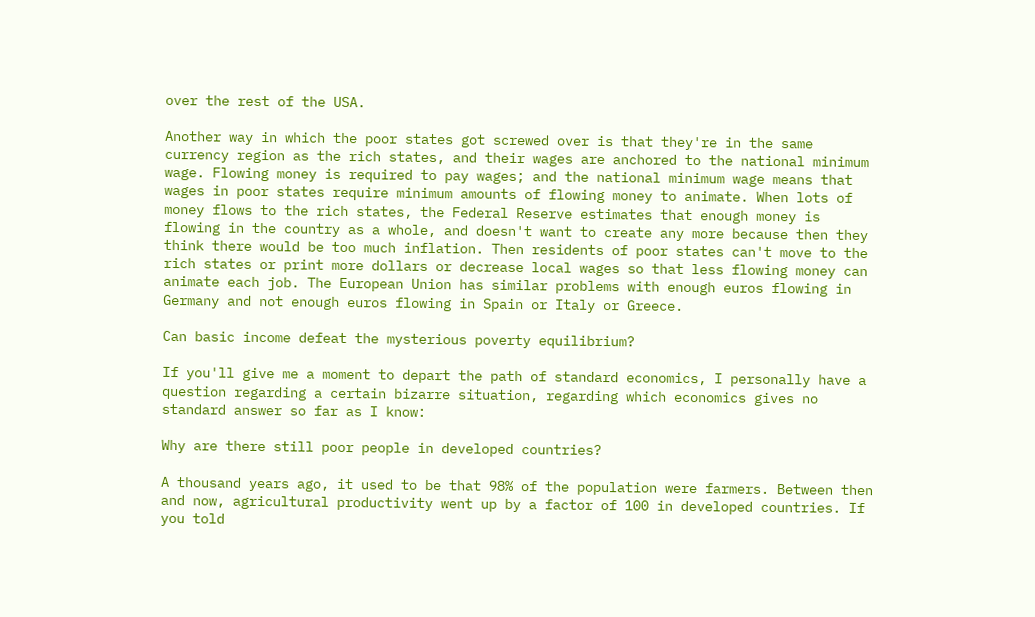over the rest of the USA.

Another way in which the poor states got screwed over is that they're in the same currency region as the rich states, and their wages are anchored to the national minimum wage. Flowing money is required to pay wages; and the national minimum wage means that wages in poor states require minimum amounts of flowing money to animate. When lots of money flows to the rich states, the Federal Reserve estimates that enough money is flowing in the country as a whole, and doesn't want to create any more because then they think there would be too much inflation. Then residents of poor states can't move to the rich states or print more dollars or decrease local wages so that less flowing money can animate each job. The European Union has similar problems with enough euros flowing in Germany and not enough euros flowing in Spain or Italy or Greece.

Can basic income defeat the mysterious poverty equilibrium?

If you'll give me a moment to depart the path of standard economics, I personally have a question regarding a certain bizarre situation, regarding which economics gives no standard answer so far as I know:

Why are there still poor people in developed countries?

A thousand years ago, it used to be that 98% of the population were farmers. Between then and now, agricultural productivity went up by a factor of 100 in developed countries. If you told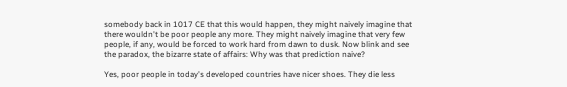somebody back in 1017 CE that this would happen, they might naively imagine that there wouldn't be poor people any more. They might naively imagine that very few people, if any, would be forced to work hard from dawn to dusk. Now blink and see the paradox, the bizarre state of affairs: Why was that prediction naive?

Yes, poor people in today's developed countries have nicer shoes. They die less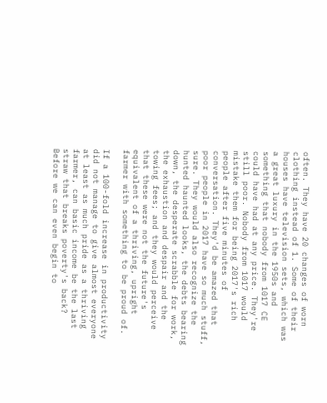often. They have 20 changes of worn clothing instead of 1. Some of their houses have television sets, which was a great luxury in the 1950s and something that nobody from 1017 CE could have had at any price. They're still poor. Nobody from 1017 would mistake them for being 2017's rich people after five minutes of conversation. They'd be amazed that poor people in 2017 have so much stuff, sure. They would also recognize the hunted haunted looks, the debts bearing down, the desperate scrabble for work, the exhaustion and despair and the towing fees; and they would perceive that these were not the future's equivalent of a thriving, upright farmer with something to be proud of.

If a 100-fold increase in productivity did not manage to give almost everyone at least as much pride as a thriving farmer, can basic income be the last straw that breaks poverty's back? Before we can even begin to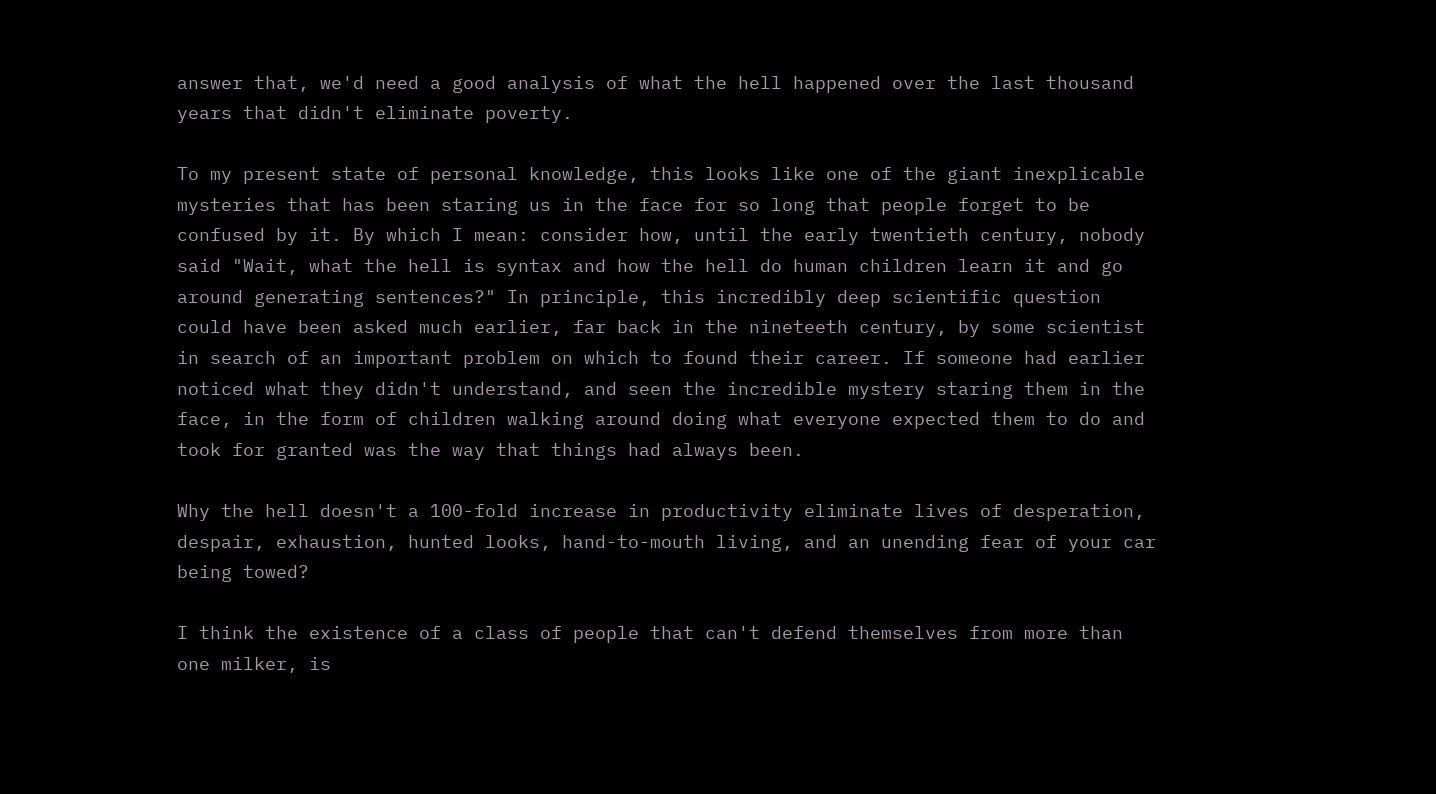answer that, we'd need a good analysis of what the hell happened over the last thousand years that didn't eliminate poverty.

To my present state of personal knowledge, this looks like one of the giant inexplicable mysteries that has been staring us in the face for so long that people forget to be confused by it. By which I mean: consider how, until the early twentieth century, nobody said "Wait, what the hell is syntax and how the hell do human children learn it and go around generating sentences?" In principle, this incredibly deep scientific question could have been asked much earlier, far back in the nineteeth century, by some scientist in search of an important problem on which to found their career. If someone had earlier noticed what they didn't understand, and seen the incredible mystery staring them in the face, in the form of children walking around doing what everyone expected them to do and took for granted was the way that things had always been.

Why the hell doesn't a 100-fold increase in productivity eliminate lives of desperation, despair, exhaustion, hunted looks, hand-to-mouth living, and an unending fear of your car being towed?

I think the existence of a class of people that can't defend themselves from more than one milker, is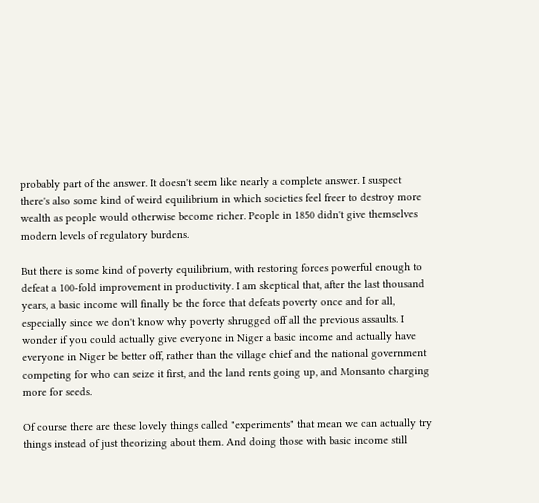probably part of the answer. It doesn't seem like nearly a complete answer. I suspect there's also some kind of weird equilibrium in which societies feel freer to destroy more wealth as people would otherwise become richer. People in 1850 didn't give themselves modern levels of regulatory burdens.

But there is some kind of poverty equilibrium, with restoring forces powerful enough to defeat a 100-fold improvement in productivity. I am skeptical that, after the last thousand years, a basic income will finally be the force that defeats poverty once and for all, especially since we don't know why poverty shrugged off all the previous assaults. I wonder if you could actually give everyone in Niger a basic income and actually have everyone in Niger be better off, rather than the village chief and the national government competing for who can seize it first, and the land rents going up, and Monsanto charging more for seeds.

Of course there are these lovely things called "experiments" that mean we can actually try things instead of just theorizing about them. And doing those with basic income still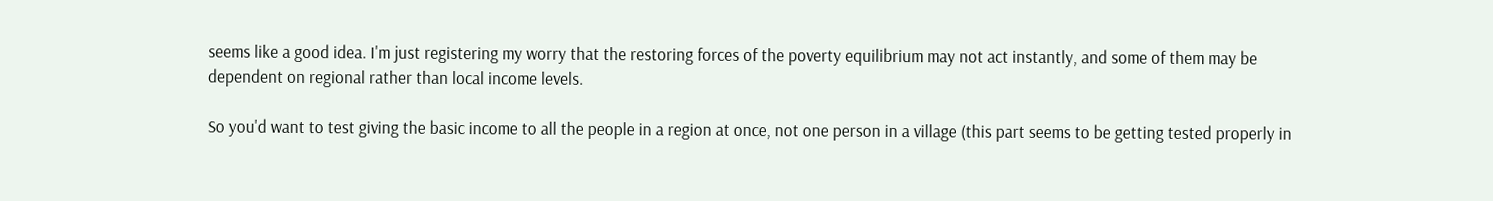seems like a good idea. I'm just registering my worry that the restoring forces of the poverty equilibrium may not act instantly, and some of them may be dependent on regional rather than local income levels.

So you'd want to test giving the basic income to all the people in a region at once, not one person in a village (this part seems to be getting tested properly in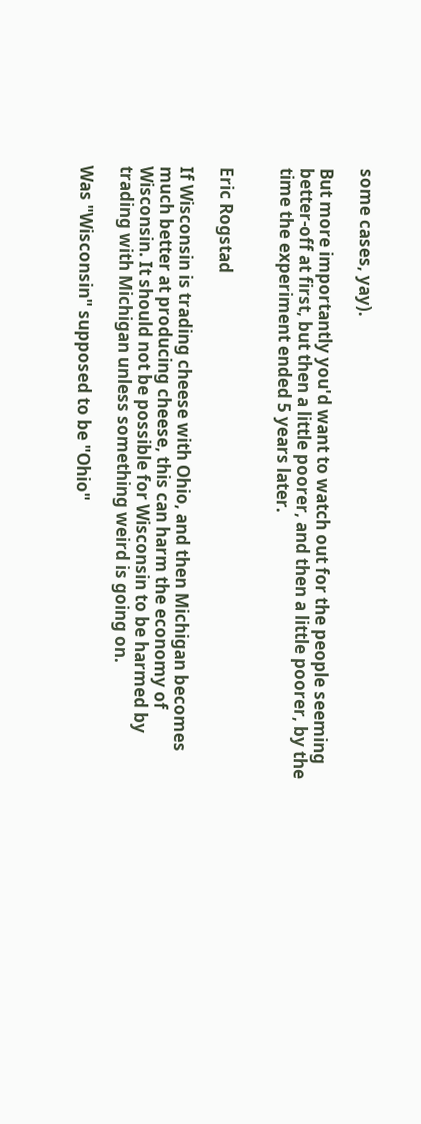some cases, yay).

But more importantly you'd want to watch out for the people seeming better-off at first, but then a little poorer, and then a little poorer, by the time the experiment ended 5 years later.


Eric Rogstad

If Wisconsin is trading cheese with Ohio, and then Michigan becomes much better at producing cheese, this can harm the economy of Wisconsin. It should not be possible for Wisconsin to be harmed by trading with Michigan unless something weird is going on.

Was "Wisconsin" supposed to be "Ohio"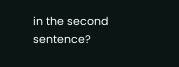in the second sentence?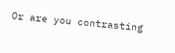Or are you contrasting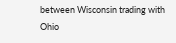between Wisconsin trading with Ohio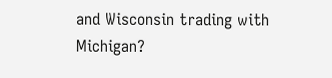and Wisconsin trading with Michigan?